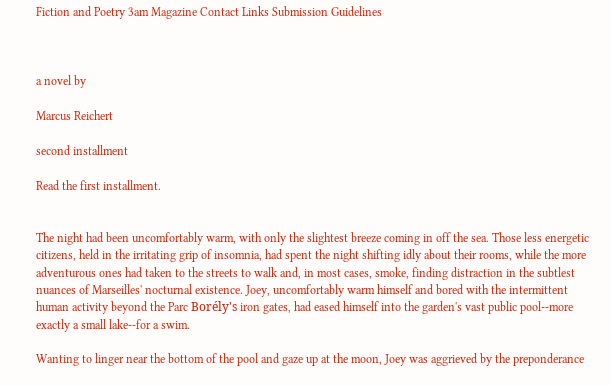Fiction and Poetry 3am Magazine Contact Links Submission Guidelines



a novel by

Marcus Reichert

second installment

Read the first installment.


The night had been uncomfortably warm, with only the slightest breeze coming in off the sea. Those less energetic citizens, held in the irritating grip of insomnia, had spent the night shifting idly about their rooms, while the more adventurous ones had taken to the streets to walk and, in most cases, smoke, finding distraction in the subtlest nuances of Marseilles' nocturnal existence. Joey, uncomfortably warm himself and bored with the intermittent human activity beyond the Parc Borély's iron gates, had eased himself into the garden's vast public pool--more exactly a small lake--for a swim.

Wanting to linger near the bottom of the pool and gaze up at the moon, Joey was aggrieved by the preponderance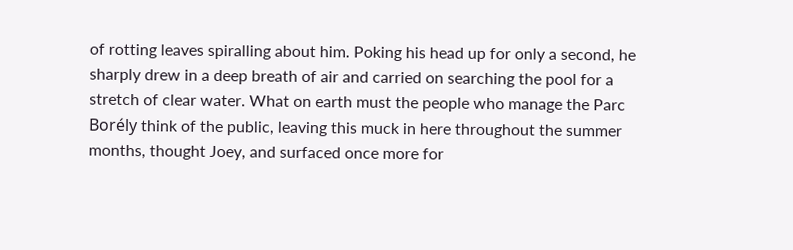of rotting leaves spiralling about him. Poking his head up for only a second, he sharply drew in a deep breath of air and carried on searching the pool for a stretch of clear water. What on earth must the people who manage the Parc Borély think of the public, leaving this muck in here throughout the summer months, thought Joey, and surfaced once more for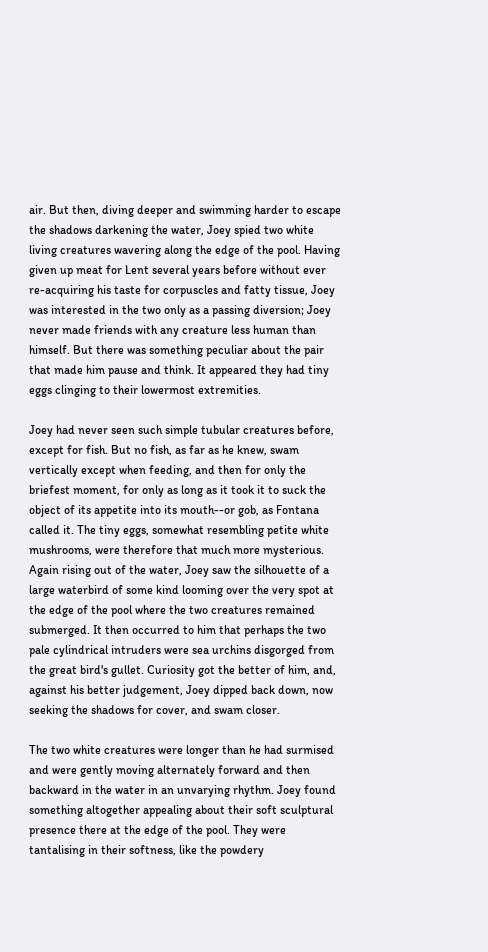air. But then, diving deeper and swimming harder to escape the shadows darkening the water, Joey spied two white living creatures wavering along the edge of the pool. Having given up meat for Lent several years before without ever re-acquiring his taste for corpuscles and fatty tissue, Joey was interested in the two only as a passing diversion; Joey never made friends with any creature less human than himself. But there was something peculiar about the pair that made him pause and think. It appeared they had tiny eggs clinging to their lowermost extremities.

Joey had never seen such simple tubular creatures before, except for fish. But no fish, as far as he knew, swam vertically except when feeding, and then for only the briefest moment, for only as long as it took it to suck the object of its appetite into its mouth--or gob, as Fontana called it. The tiny eggs, somewhat resembling petite white mushrooms, were therefore that much more mysterious. Again rising out of the water, Joey saw the silhouette of a large waterbird of some kind looming over the very spot at the edge of the pool where the two creatures remained submerged. It then occurred to him that perhaps the two pale cylindrical intruders were sea urchins disgorged from the great bird's gullet. Curiosity got the better of him, and, against his better judgement, Joey dipped back down, now seeking the shadows for cover, and swam closer.

The two white creatures were longer than he had surmised and were gently moving alternately forward and then backward in the water in an unvarying rhythm. Joey found something altogether appealing about their soft sculptural presence there at the edge of the pool. They were tantalising in their softness, like the powdery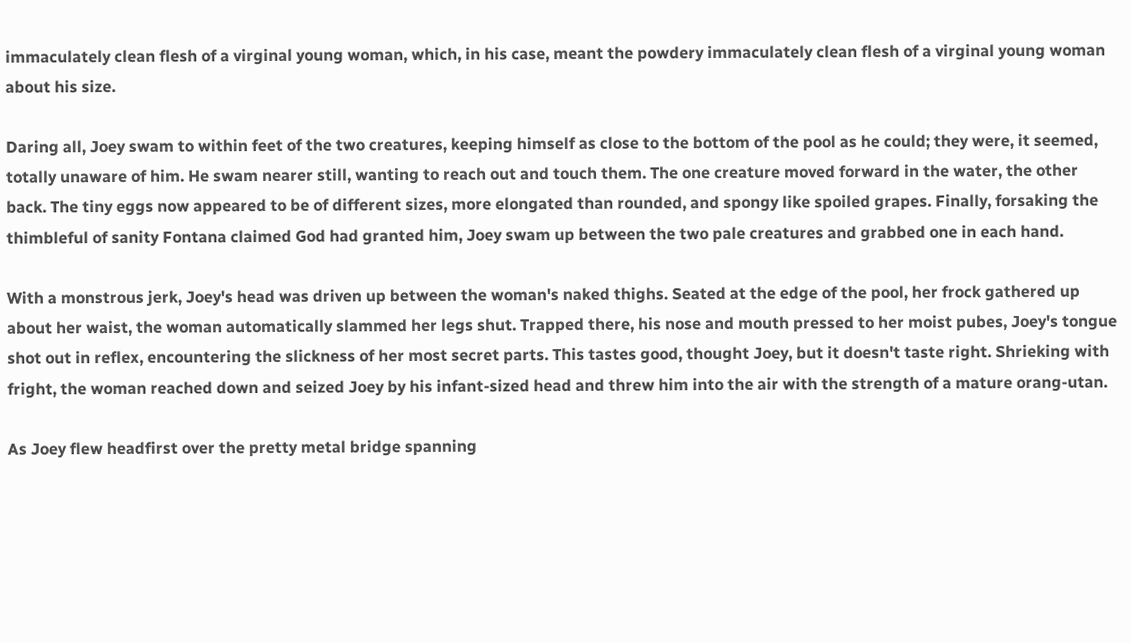immaculately clean flesh of a virginal young woman, which, in his case, meant the powdery immaculately clean flesh of a virginal young woman about his size.

Daring all, Joey swam to within feet of the two creatures, keeping himself as close to the bottom of the pool as he could; they were, it seemed, totally unaware of him. He swam nearer still, wanting to reach out and touch them. The one creature moved forward in the water, the other back. The tiny eggs now appeared to be of different sizes, more elongated than rounded, and spongy like spoiled grapes. Finally, forsaking the thimbleful of sanity Fontana claimed God had granted him, Joey swam up between the two pale creatures and grabbed one in each hand.

With a monstrous jerk, Joey's head was driven up between the woman's naked thighs. Seated at the edge of the pool, her frock gathered up about her waist, the woman automatically slammed her legs shut. Trapped there, his nose and mouth pressed to her moist pubes, Joey's tongue shot out in reflex, encountering the slickness of her most secret parts. This tastes good, thought Joey, but it doesn't taste right. Shrieking with fright, the woman reached down and seized Joey by his infant-sized head and threw him into the air with the strength of a mature orang-utan.

As Joey flew headfirst over the pretty metal bridge spanning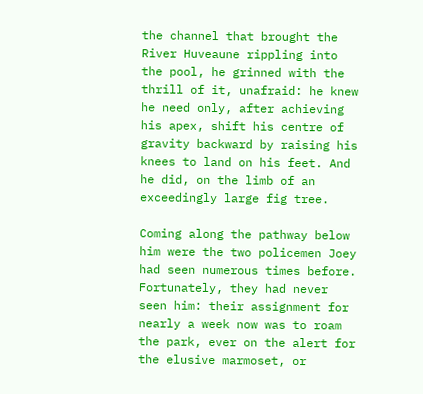the channel that brought the River Huveaune rippling into the pool, he grinned with the thrill of it, unafraid: he knew he need only, after achieving his apex, shift his centre of gravity backward by raising his knees to land on his feet. And he did, on the limb of an exceedingly large fig tree.

Coming along the pathway below him were the two policemen Joey had seen numerous times before. Fortunately, they had never seen him: their assignment for nearly a week now was to roam the park, ever on the alert for the elusive marmoset, or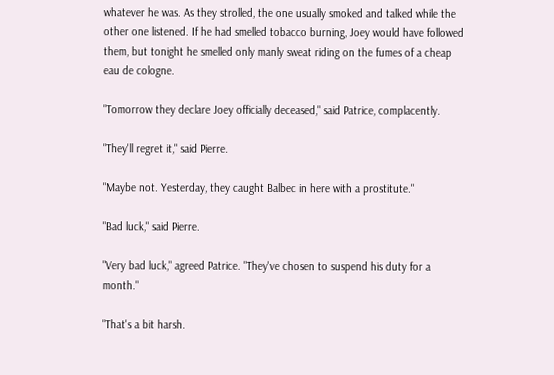whatever he was. As they strolled, the one usually smoked and talked while the other one listened. If he had smelled tobacco burning, Joey would have followed them, but tonight he smelled only manly sweat riding on the fumes of a cheap eau de cologne.

"Tomorrow they declare Joey officially deceased," said Patrice, complacently.

"They'll regret it," said Pierre.

"Maybe not. Yesterday, they caught Balbec in here with a prostitute."

"Bad luck," said Pierre.

"Very bad luck," agreed Patrice. "They've chosen to suspend his duty for a month."

"That's a bit harsh.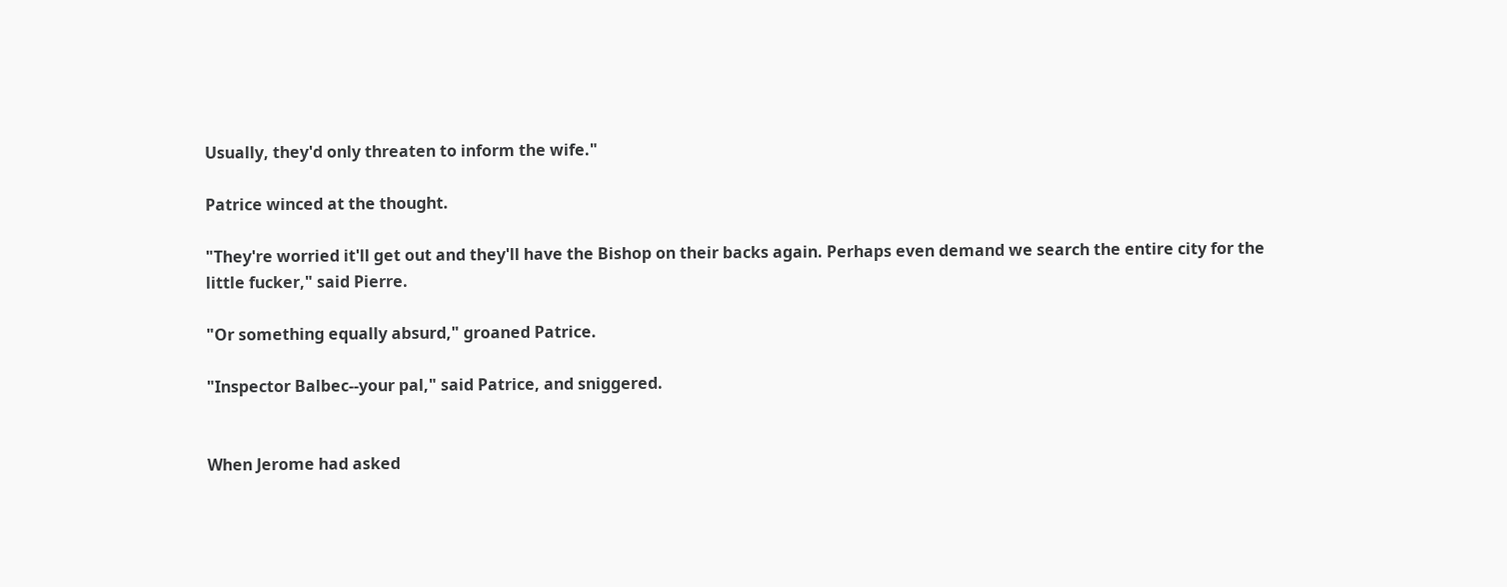Usually, they'd only threaten to inform the wife."

Patrice winced at the thought.

"They're worried it'll get out and they'll have the Bishop on their backs again. Perhaps even demand we search the entire city for the little fucker," said Pierre.

"Or something equally absurd," groaned Patrice.

"Inspector Balbec--your pal," said Patrice, and sniggered.


When Jerome had asked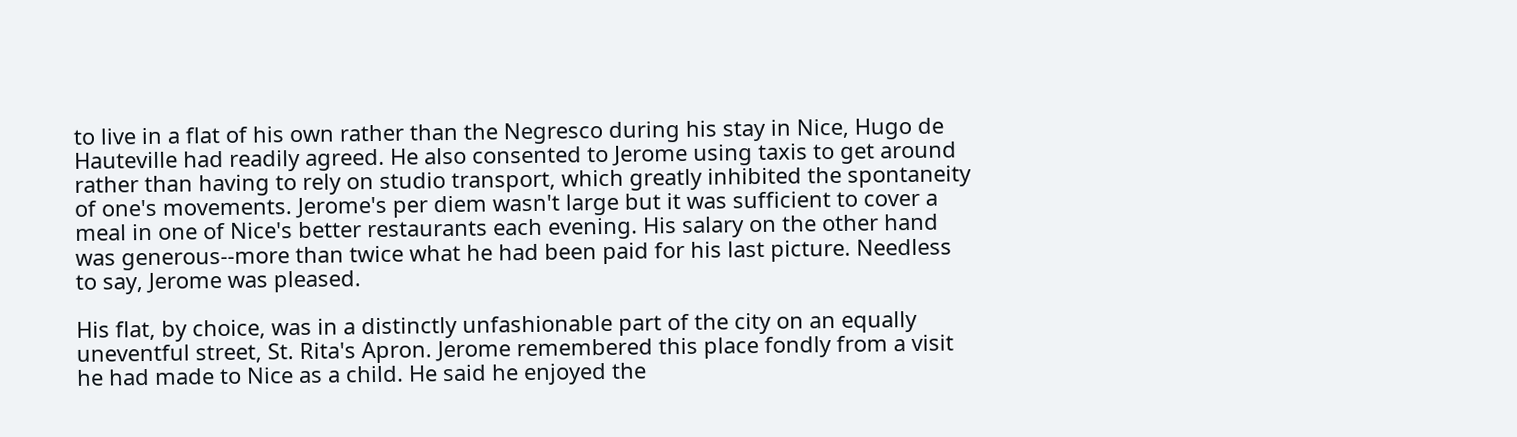to live in a flat of his own rather than the Negresco during his stay in Nice, Hugo de Hauteville had readily agreed. He also consented to Jerome using taxis to get around rather than having to rely on studio transport, which greatly inhibited the spontaneity of one's movements. Jerome's per diem wasn't large but it was sufficient to cover a meal in one of Nice's better restaurants each evening. His salary on the other hand was generous--more than twice what he had been paid for his last picture. Needless to say, Jerome was pleased.

His flat, by choice, was in a distinctly unfashionable part of the city on an equally uneventful street, St. Rita's Apron. Jerome remembered this place fondly from a visit he had made to Nice as a child. He said he enjoyed the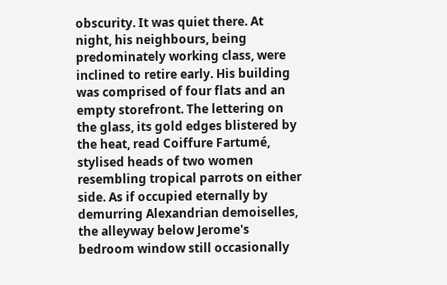obscurity. It was quiet there. At night, his neighbours, being predominately working class, were inclined to retire early. His building was comprised of four flats and an empty storefront. The lettering on the glass, its gold edges blistered by the heat, read Coiffure Fartumé, stylised heads of two women resembling tropical parrots on either side. As if occupied eternally by demurring Alexandrian demoiselles, the alleyway below Jerome's bedroom window still occasionally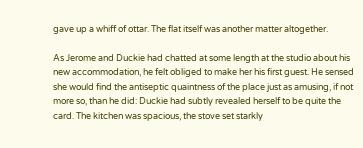gave up a whiff of ottar. The flat itself was another matter altogether.

As Jerome and Duckie had chatted at some length at the studio about his new accommodation, he felt obliged to make her his first guest. He sensed she would find the antiseptic quaintness of the place just as amusing, if not more so, than he did: Duckie had subtly revealed herself to be quite the card. The kitchen was spacious, the stove set starkly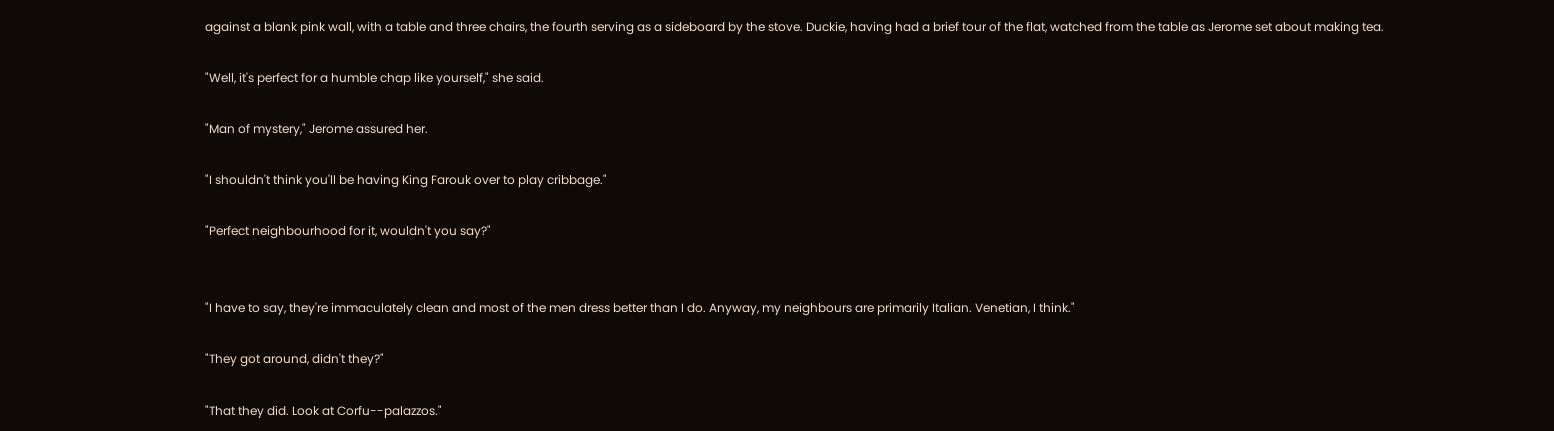against a blank pink wall, with a table and three chairs, the fourth serving as a sideboard by the stove. Duckie, having had a brief tour of the flat, watched from the table as Jerome set about making tea.

"Well, it's perfect for a humble chap like yourself," she said.

"Man of mystery," Jerome assured her.

"I shouldn't think you'll be having King Farouk over to play cribbage."

"Perfect neighbourhood for it, wouldn't you say?"


"I have to say, they're immaculately clean and most of the men dress better than I do. Anyway, my neighbours are primarily Italian. Venetian, I think."

"They got around, didn't they?"

"That they did. Look at Corfu--palazzos."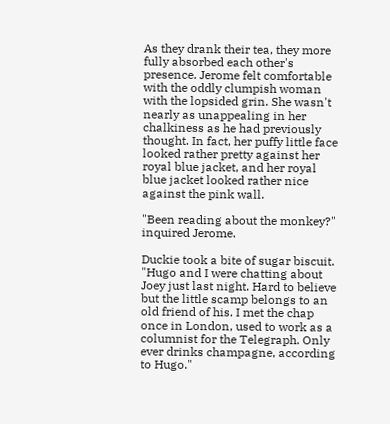As they drank their tea, they more fully absorbed each other's presence. Jerome felt comfortable with the oddly clumpish woman with the lopsided grin. She wasn't nearly as unappealing in her chalkiness as he had previously thought. In fact, her puffy little face looked rather pretty against her royal blue jacket, and her royal blue jacket looked rather nice against the pink wall.

"Been reading about the monkey?" inquired Jerome.

Duckie took a bite of sugar biscuit. "Hugo and I were chatting about Joey just last night. Hard to believe but the little scamp belongs to an old friend of his. I met the chap once in London, used to work as a columnist for the Telegraph. Only ever drinks champagne, according to Hugo."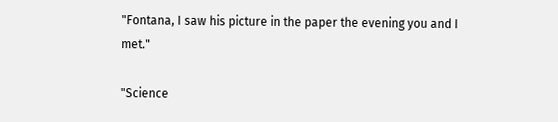"Fontana, I saw his picture in the paper the evening you and I met."

"Science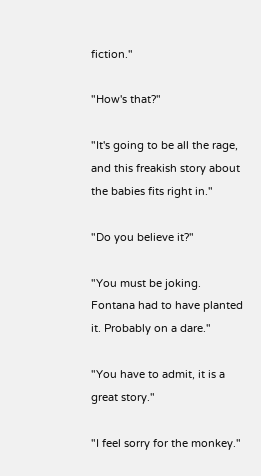fiction."

"How's that?"

"It's going to be all the rage, and this freakish story about the babies fits right in."

"Do you believe it?"

"You must be joking. Fontana had to have planted it. Probably on a dare."

"You have to admit, it is a great story."

"I feel sorry for the monkey."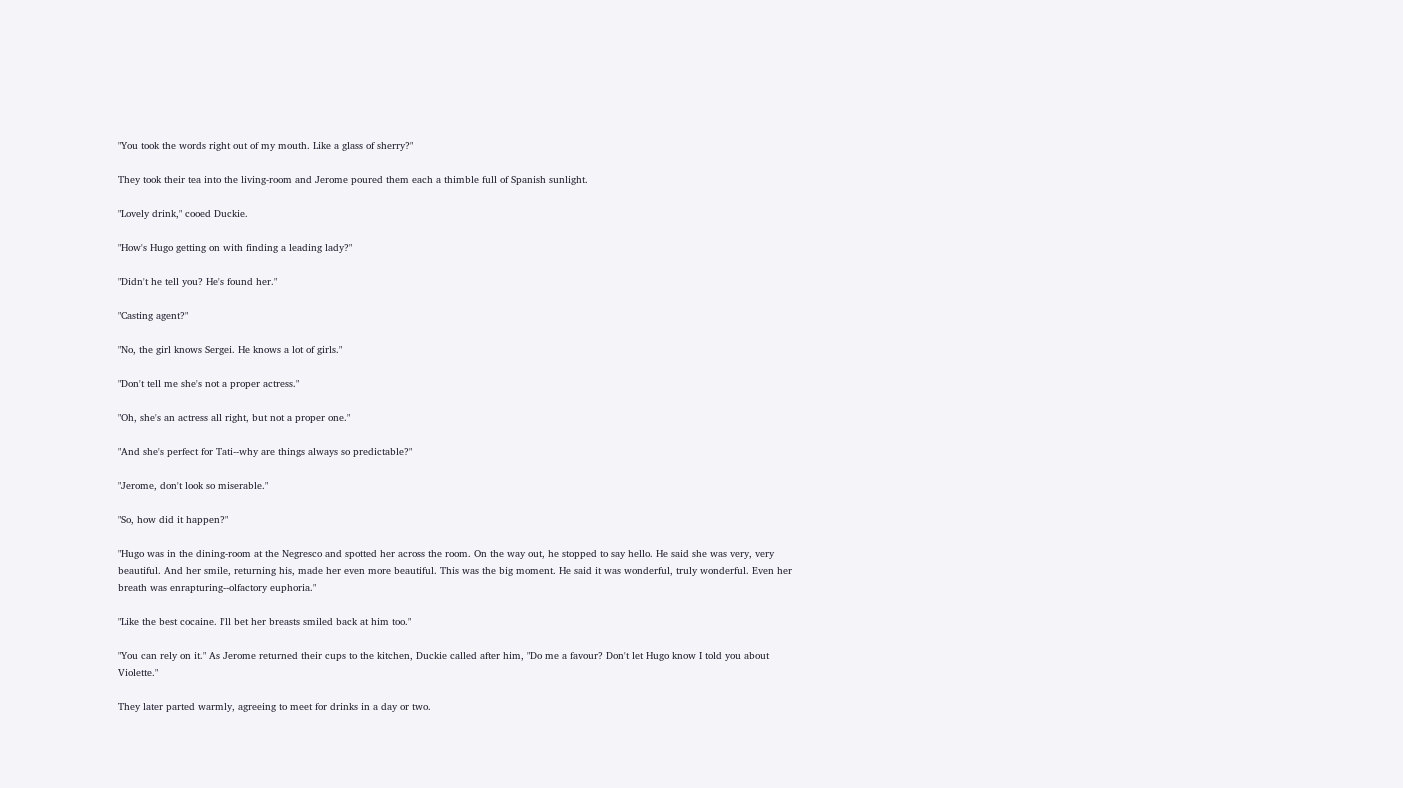"You took the words right out of my mouth. Like a glass of sherry?"

They took their tea into the living-room and Jerome poured them each a thimble full of Spanish sunlight.

"Lovely drink," cooed Duckie.

"How's Hugo getting on with finding a leading lady?"

"Didn't he tell you? He's found her."

"Casting agent?"

"No, the girl knows Sergei. He knows a lot of girls."

"Don't tell me she's not a proper actress."

"Oh, she's an actress all right, but not a proper one."

"And she's perfect for Tati--why are things always so predictable?"

"Jerome, don't look so miserable."

"So, how did it happen?"

"Hugo was in the dining-room at the Negresco and spotted her across the room. On the way out, he stopped to say hello. He said she was very, very beautiful. And her smile, returning his, made her even more beautiful. This was the big moment. He said it was wonderful, truly wonderful. Even her breath was enrapturing--olfactory euphoria."

"Like the best cocaine. I'll bet her breasts smiled back at him too."

"You can rely on it." As Jerome returned their cups to the kitchen, Duckie called after him, "Do me a favour? Don't let Hugo know I told you about Violette."

They later parted warmly, agreeing to meet for drinks in a day or two.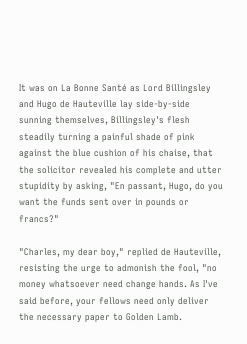It was on La Bonne Santé as Lord Billingsley and Hugo de Hauteville lay side-by-side sunning themselves, Billingsley's flesh steadily turning a painful shade of pink against the blue cushion of his chaise, that the solicitor revealed his complete and utter stupidity by asking, "En passant, Hugo, do you want the funds sent over in pounds or francs?"

"Charles, my dear boy," replied de Hauteville, resisting the urge to admonish the fool, "no money whatsoever need change hands. As I've said before, your fellows need only deliver the necessary paper to Golden Lamb.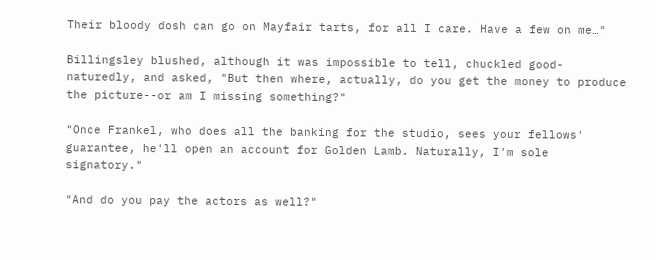Their bloody dosh can go on Mayfair tarts, for all I care. Have a few on me…"

Billingsley blushed, although it was impossible to tell, chuckled good-naturedly, and asked, "But then where, actually, do you get the money to produce the picture--or am I missing something?"

"Once Frankel, who does all the banking for the studio, sees your fellows' guarantee, he'll open an account for Golden Lamb. Naturally, I'm sole signatory."

"And do you pay the actors as well?"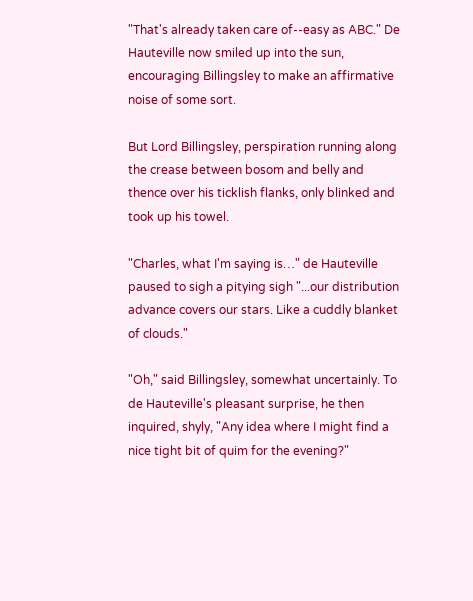"That's already taken care of--easy as ABC." De Hauteville now smiled up into the sun, encouraging Billingsley to make an affirmative noise of some sort.

But Lord Billingsley, perspiration running along the crease between bosom and belly and thence over his ticklish flanks, only blinked and took up his towel.

"Charles, what I'm saying is…" de Hauteville paused to sigh a pitying sigh "...our distribution advance covers our stars. Like a cuddly blanket of clouds."

"Oh," said Billingsley, somewhat uncertainly. To de Hauteville's pleasant surprise, he then inquired, shyly, "Any idea where I might find a nice tight bit of quim for the evening?"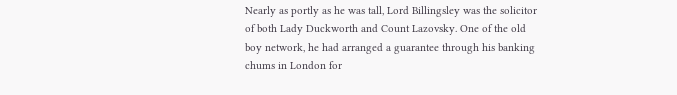Nearly as portly as he was tall, Lord Billingsley was the solicitor of both Lady Duckworth and Count Lazovsky. One of the old boy network, he had arranged a guarantee through his banking chums in London for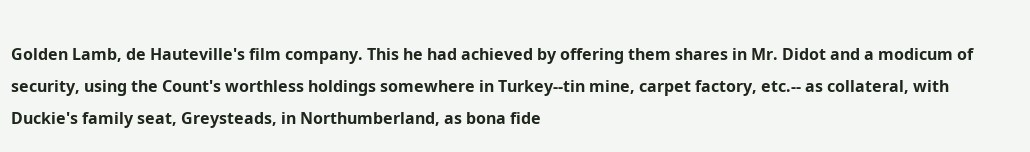Golden Lamb, de Hauteville's film company. This he had achieved by offering them shares in Mr. Didot and a modicum of security, using the Count's worthless holdings somewhere in Turkey--tin mine, carpet factory, etc.-- as collateral, with Duckie's family seat, Greysteads, in Northumberland, as bona fide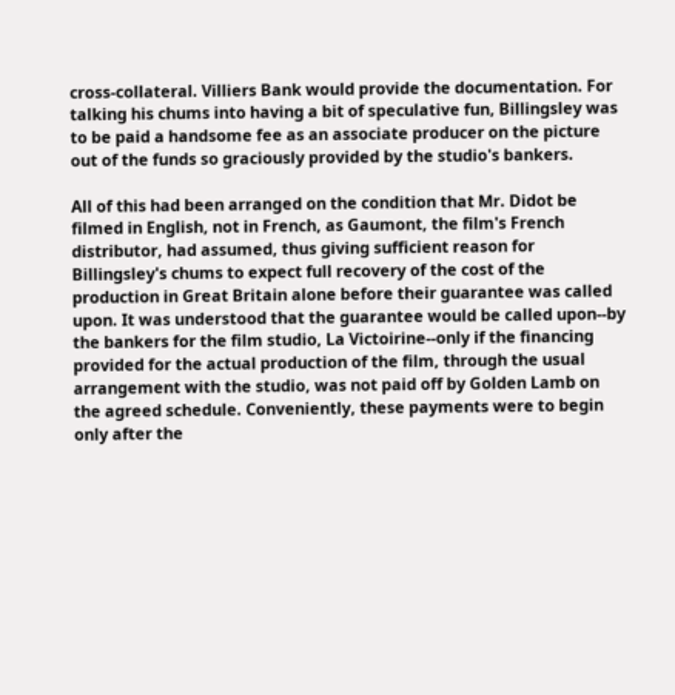cross-collateral. Villiers Bank would provide the documentation. For talking his chums into having a bit of speculative fun, Billingsley was to be paid a handsome fee as an associate producer on the picture out of the funds so graciously provided by the studio's bankers.

All of this had been arranged on the condition that Mr. Didot be filmed in English, not in French, as Gaumont, the film's French distributor, had assumed, thus giving sufficient reason for Billingsley's chums to expect full recovery of the cost of the production in Great Britain alone before their guarantee was called upon. It was understood that the guarantee would be called upon--by the bankers for the film studio, La Victoirine--only if the financing provided for the actual production of the film, through the usual arrangement with the studio, was not paid off by Golden Lamb on the agreed schedule. Conveniently, these payments were to begin only after the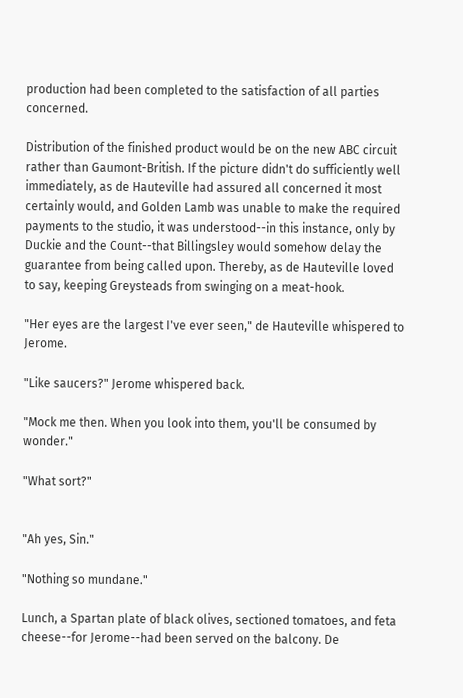production had been completed to the satisfaction of all parties concerned.

Distribution of the finished product would be on the new ABC circuit rather than Gaumont-British. If the picture didn't do sufficiently well immediately, as de Hauteville had assured all concerned it most certainly would, and Golden Lamb was unable to make the required payments to the studio, it was understood--in this instance, only by Duckie and the Count--that Billingsley would somehow delay the guarantee from being called upon. Thereby, as de Hauteville loved to say, keeping Greysteads from swinging on a meat-hook.

"Her eyes are the largest I've ever seen," de Hauteville whispered to Jerome.

"Like saucers?" Jerome whispered back.

"Mock me then. When you look into them, you'll be consumed by wonder."

"What sort?"


"Ah yes, Sin."

"Nothing so mundane."

Lunch, a Spartan plate of black olives, sectioned tomatoes, and feta cheese--for Jerome--had been served on the balcony. De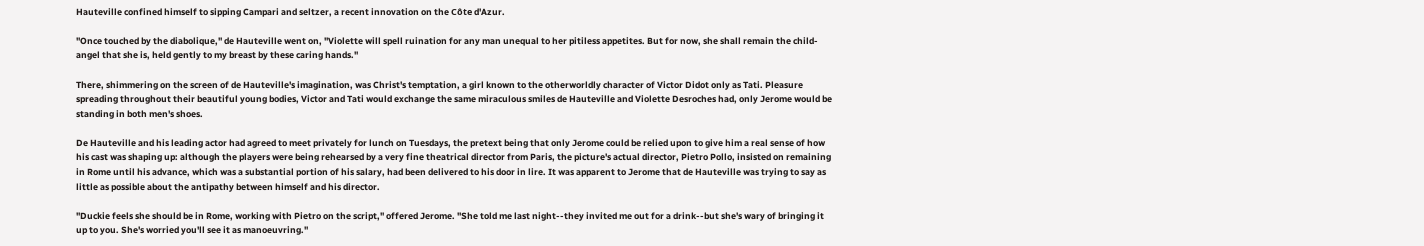Hauteville confined himself to sipping Campari and seltzer, a recent innovation on the Côte d'Azur.

"Once touched by the diabolique," de Hauteville went on, "Violette will spell ruination for any man unequal to her pitiless appetites. But for now, she shall remain the child-angel that she is, held gently to my breast by these caring hands."

There, shimmering on the screen of de Hauteville's imagination, was Christ's temptation, a girl known to the otherworldly character of Victor Didot only as Tati. Pleasure spreading throughout their beautiful young bodies, Victor and Tati would exchange the same miraculous smiles de Hauteville and Violette Desroches had, only Jerome would be standing in both men's shoes.

De Hauteville and his leading actor had agreed to meet privately for lunch on Tuesdays, the pretext being that only Jerome could be relied upon to give him a real sense of how his cast was shaping up: although the players were being rehearsed by a very fine theatrical director from Paris, the picture's actual director, Pietro Pollo, insisted on remaining in Rome until his advance, which was a substantial portion of his salary, had been delivered to his door in lire. It was apparent to Jerome that de Hauteville was trying to say as little as possible about the antipathy between himself and his director.

"Duckie feels she should be in Rome, working with Pietro on the script," offered Jerome. "She told me last night--they invited me out for a drink--but she's wary of bringing it up to you. She's worried you'll see it as manoeuvring."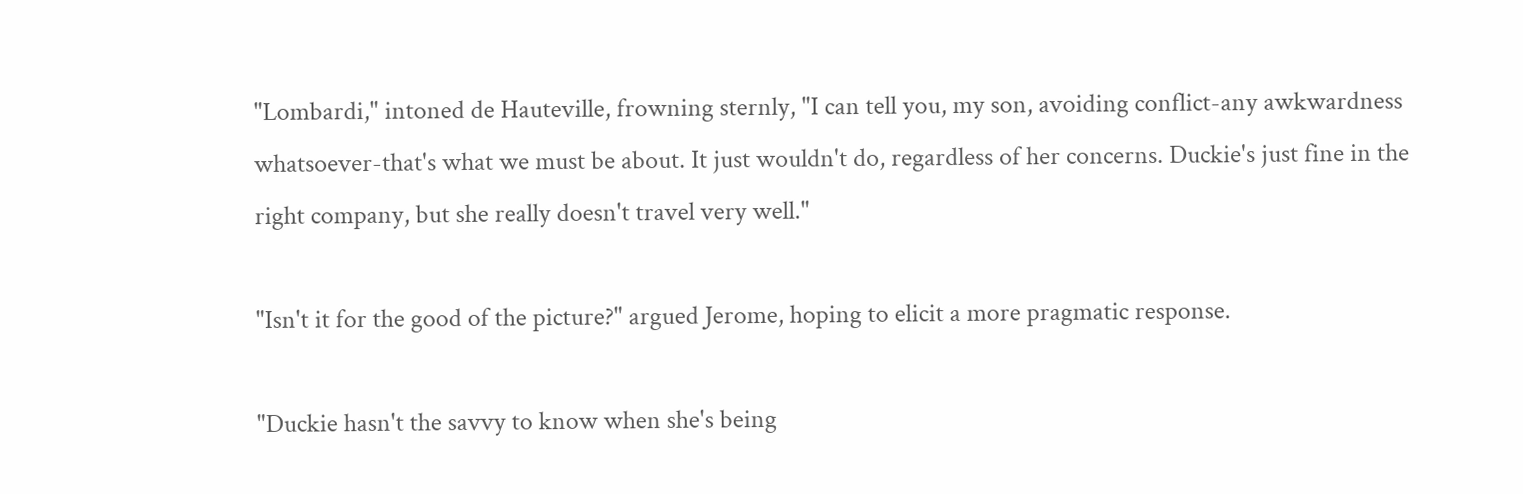"Lombardi," intoned de Hauteville, frowning sternly, "I can tell you, my son, avoiding conflict-any awkwardness whatsoever-that's what we must be about. It just wouldn't do, regardless of her concerns. Duckie's just fine in the right company, but she really doesn't travel very well."

"Isn't it for the good of the picture?" argued Jerome, hoping to elicit a more pragmatic response.

"Duckie hasn't the savvy to know when she's being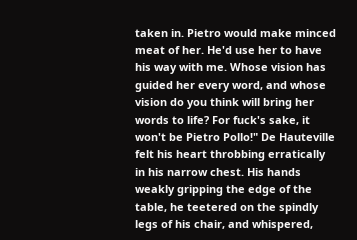taken in. Pietro would make minced meat of her. He'd use her to have his way with me. Whose vision has guided her every word, and whose vision do you think will bring her words to life? For fuck's sake, it won't be Pietro Pollo!" De Hauteville felt his heart throbbing erratically in his narrow chest. His hands weakly gripping the edge of the table, he teetered on the spindly legs of his chair, and whispered,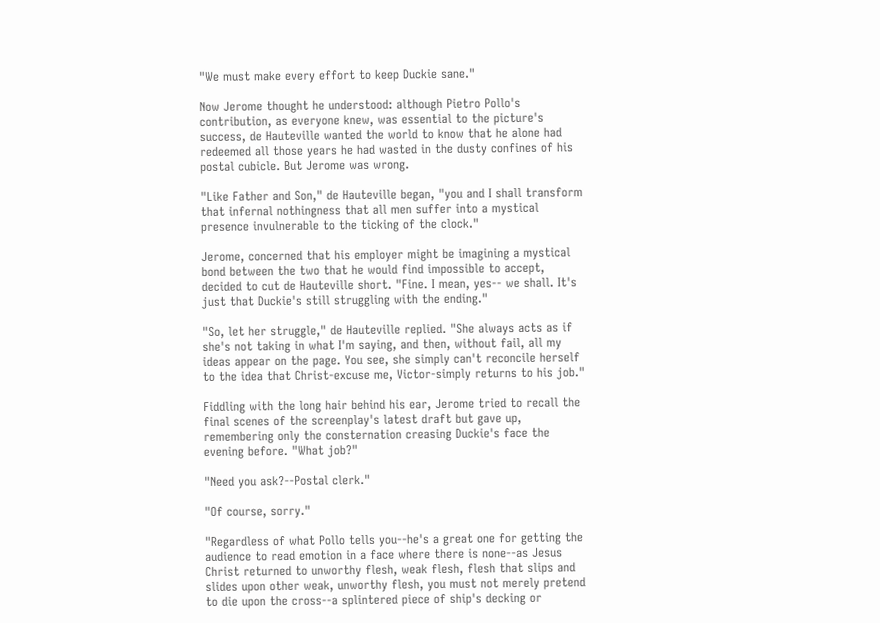"We must make every effort to keep Duckie sane."

Now Jerome thought he understood: although Pietro Pollo's contribution, as everyone knew, was essential to the picture's success, de Hauteville wanted the world to know that he alone had redeemed all those years he had wasted in the dusty confines of his postal cubicle. But Jerome was wrong.

"Like Father and Son," de Hauteville began, "you and I shall transform that infernal nothingness that all men suffer into a mystical presence invulnerable to the ticking of the clock."

Jerome, concerned that his employer might be imagining a mystical bond between the two that he would find impossible to accept, decided to cut de Hauteville short. "Fine. I mean, yes-- we shall. It's just that Duckie's still struggling with the ending."

"So, let her struggle," de Hauteville replied. "She always acts as if she's not taking in what I'm saying, and then, without fail, all my ideas appear on the page. You see, she simply can't reconcile herself to the idea that Christ-excuse me, Victor-simply returns to his job."

Fiddling with the long hair behind his ear, Jerome tried to recall the final scenes of the screenplay's latest draft but gave up, remembering only the consternation creasing Duckie's face the evening before. "What job?"

"Need you ask?--Postal clerk."

"Of course, sorry."

"Regardless of what Pollo tells you--he's a great one for getting the audience to read emotion in a face where there is none--as Jesus Christ returned to unworthy flesh, weak flesh, flesh that slips and slides upon other weak, unworthy flesh, you must not merely pretend to die upon the cross--a splintered piece of ship's decking or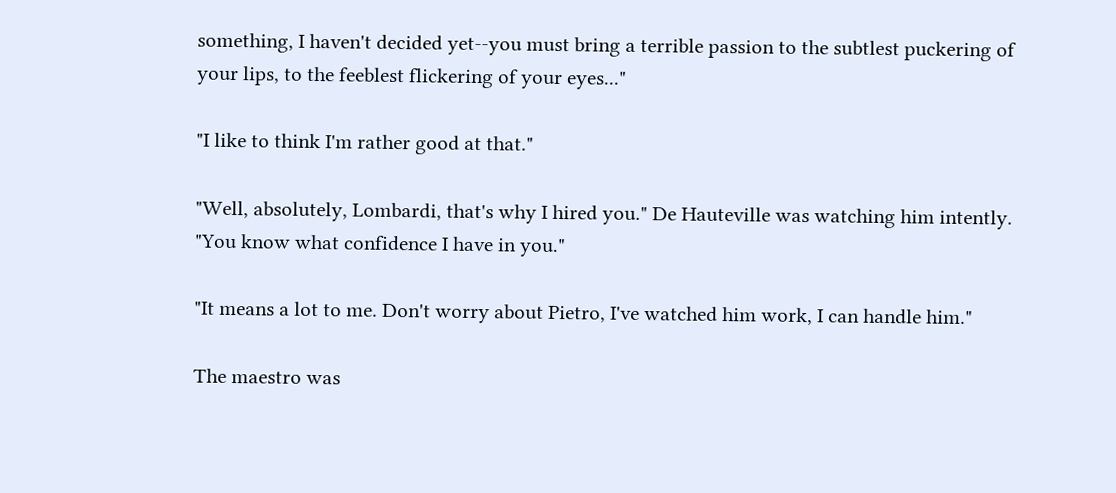something, I haven't decided yet--you must bring a terrible passion to the subtlest puckering of your lips, to the feeblest flickering of your eyes..."

"I like to think I'm rather good at that."

"Well, absolutely, Lombardi, that's why I hired you." De Hauteville was watching him intently. "You know what confidence I have in you."

"It means a lot to me. Don't worry about Pietro, I've watched him work, I can handle him."

The maestro was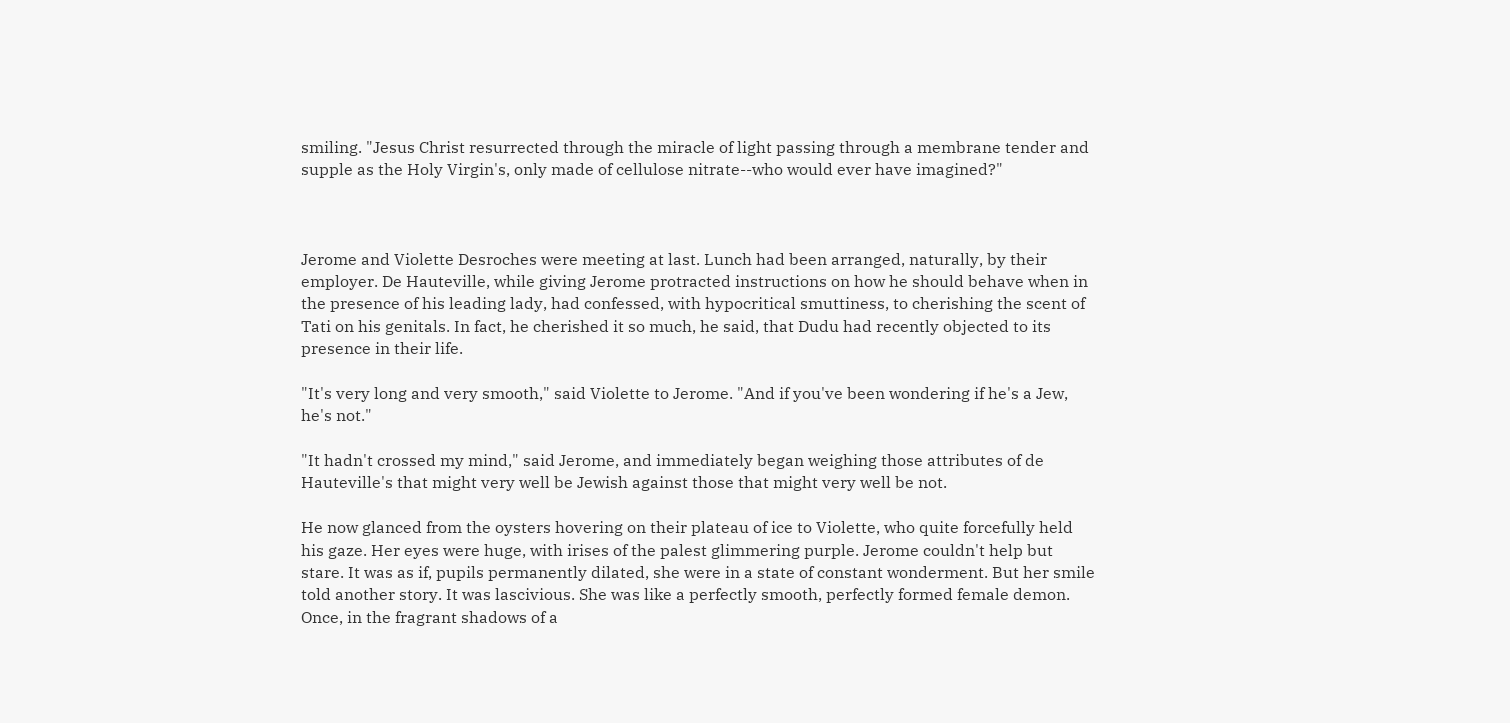smiling. "Jesus Christ resurrected through the miracle of light passing through a membrane tender and supple as the Holy Virgin's, only made of cellulose nitrate--who would ever have imagined?"



Jerome and Violette Desroches were meeting at last. Lunch had been arranged, naturally, by their employer. De Hauteville, while giving Jerome protracted instructions on how he should behave when in the presence of his leading lady, had confessed, with hypocritical smuttiness, to cherishing the scent of Tati on his genitals. In fact, he cherished it so much, he said, that Dudu had recently objected to its presence in their life.

"It's very long and very smooth," said Violette to Jerome. "And if you've been wondering if he's a Jew, he's not."

"It hadn't crossed my mind," said Jerome, and immediately began weighing those attributes of de Hauteville's that might very well be Jewish against those that might very well be not.

He now glanced from the oysters hovering on their plateau of ice to Violette, who quite forcefully held his gaze. Her eyes were huge, with irises of the palest glimmering purple. Jerome couldn't help but stare. It was as if, pupils permanently dilated, she were in a state of constant wonderment. But her smile told another story. It was lascivious. She was like a perfectly smooth, perfectly formed female demon. Once, in the fragrant shadows of a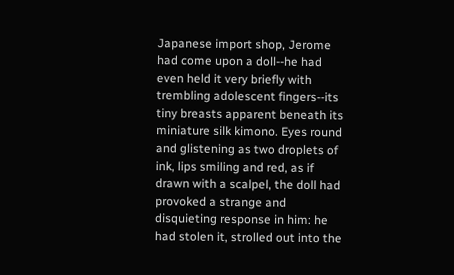Japanese import shop, Jerome had come upon a doll--he had even held it very briefly with trembling adolescent fingers--its tiny breasts apparent beneath its miniature silk kimono. Eyes round and glistening as two droplets of ink, lips smiling and red, as if drawn with a scalpel, the doll had provoked a strange and disquieting response in him: he had stolen it, strolled out into the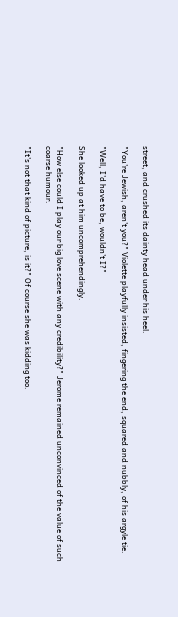street, and crushed its dainty head under his heel.

"You're Jewish, aren't you?" Violette playfully insisted, fingering the end, squared and nubbly, of his argyle tie.

"Well, I'd have to be, wouldn't I?"

She looked up at him uncomprehendingly.

"How else could I play our big love scene with any credibility?" Jerome remained unconvinced of the value of such coarse humour.

"It's not that kind of picture, is it?" Of course she was kidding too.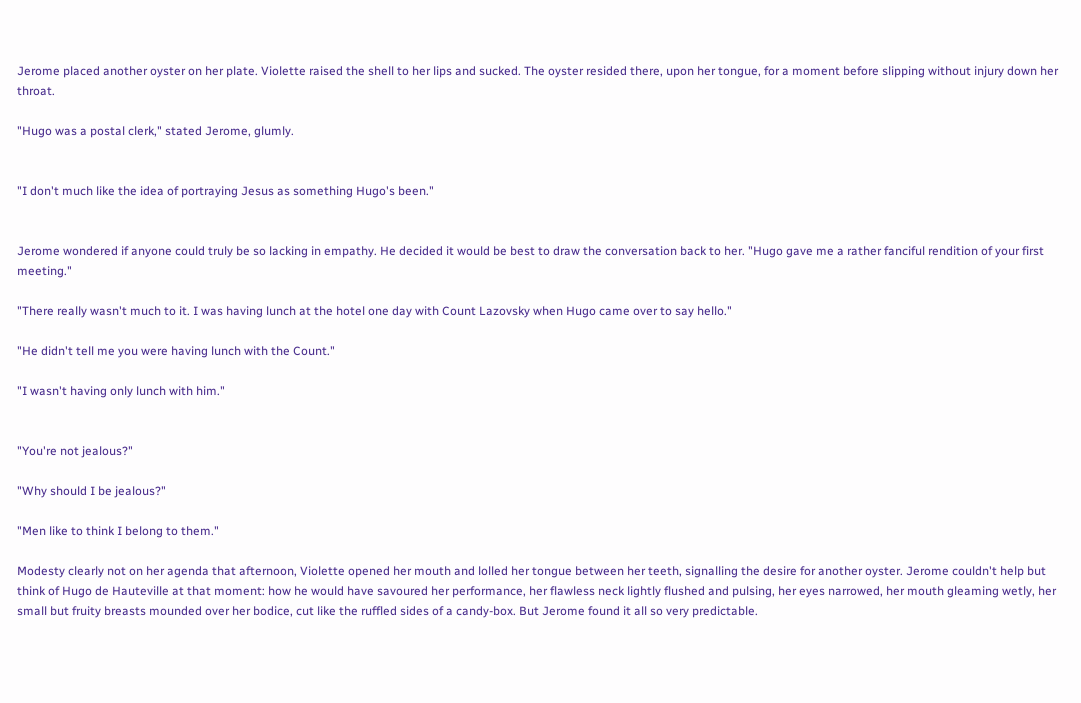Jerome placed another oyster on her plate. Violette raised the shell to her lips and sucked. The oyster resided there, upon her tongue, for a moment before slipping without injury down her throat.

"Hugo was a postal clerk," stated Jerome, glumly.


"I don't much like the idea of portraying Jesus as something Hugo's been."


Jerome wondered if anyone could truly be so lacking in empathy. He decided it would be best to draw the conversation back to her. "Hugo gave me a rather fanciful rendition of your first meeting."

"There really wasn't much to it. I was having lunch at the hotel one day with Count Lazovsky when Hugo came over to say hello."

"He didn't tell me you were having lunch with the Count."

"I wasn't having only lunch with him."


"You're not jealous?"

"Why should I be jealous?"

"Men like to think I belong to them."

Modesty clearly not on her agenda that afternoon, Violette opened her mouth and lolled her tongue between her teeth, signalling the desire for another oyster. Jerome couldn't help but think of Hugo de Hauteville at that moment: how he would have savoured her performance, her flawless neck lightly flushed and pulsing, her eyes narrowed, her mouth gleaming wetly, her small but fruity breasts mounded over her bodice, cut like the ruffled sides of a candy-box. But Jerome found it all so very predictable.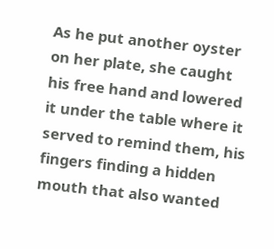As he put another oyster on her plate, she caught his free hand and lowered it under the table where it served to remind them, his fingers finding a hidden mouth that also wanted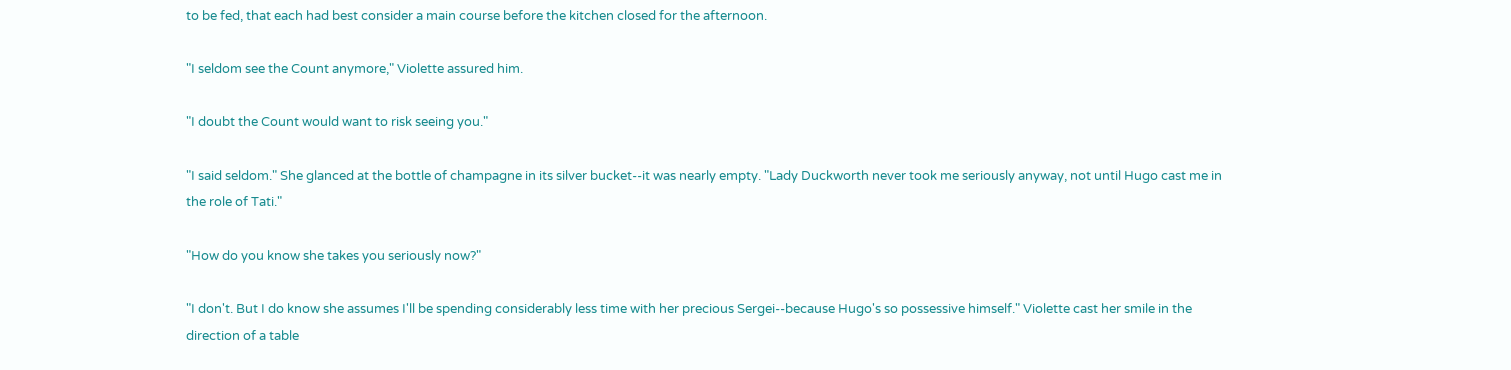to be fed, that each had best consider a main course before the kitchen closed for the afternoon.

"I seldom see the Count anymore," Violette assured him.

"I doubt the Count would want to risk seeing you."

"I said seldom." She glanced at the bottle of champagne in its silver bucket--it was nearly empty. "Lady Duckworth never took me seriously anyway, not until Hugo cast me in the role of Tati."

"How do you know she takes you seriously now?"

"I don't. But I do know she assumes I'll be spending considerably less time with her precious Sergei--because Hugo's so possessive himself." Violette cast her smile in the direction of a table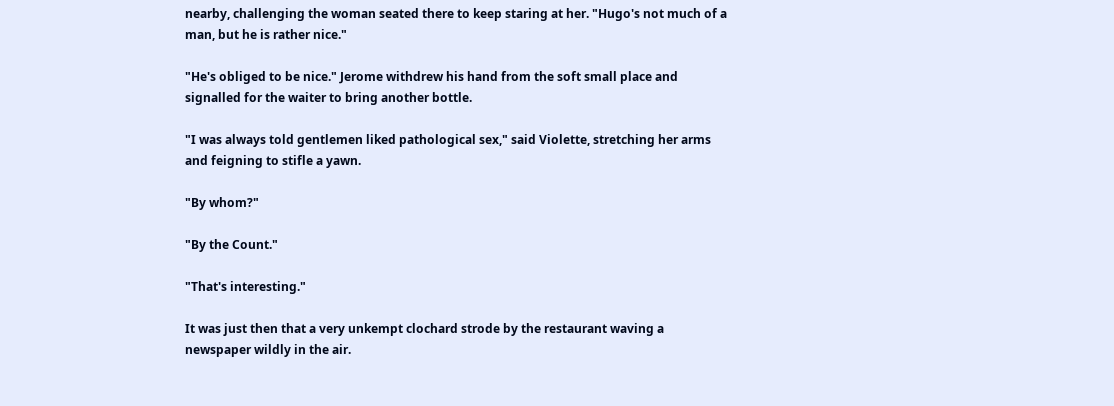nearby, challenging the woman seated there to keep staring at her. "Hugo's not much of a man, but he is rather nice."

"He's obliged to be nice." Jerome withdrew his hand from the soft small place and signalled for the waiter to bring another bottle.

"I was always told gentlemen liked pathological sex," said Violette, stretching her arms and feigning to stifle a yawn.

"By whom?"

"By the Count."

"That's interesting."

It was just then that a very unkempt clochard strode by the restaurant waving a newspaper wildly in the air.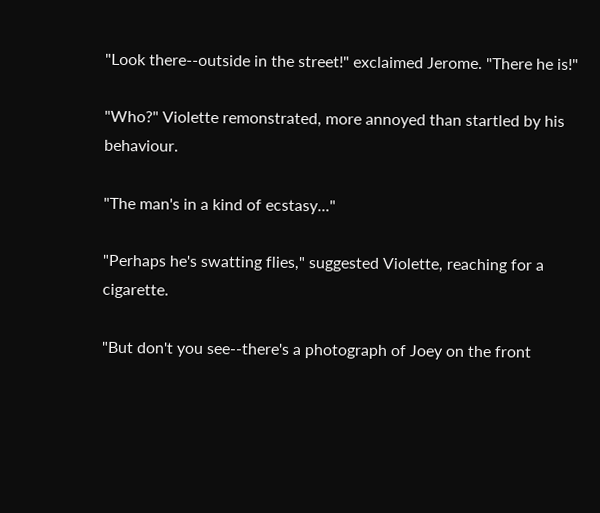"Look there--outside in the street!" exclaimed Jerome. "There he is!"

"Who?" Violette remonstrated, more annoyed than startled by his behaviour.

"The man's in a kind of ecstasy..."

"Perhaps he's swatting flies," suggested Violette, reaching for a cigarette.

"But don't you see--there's a photograph of Joey on the front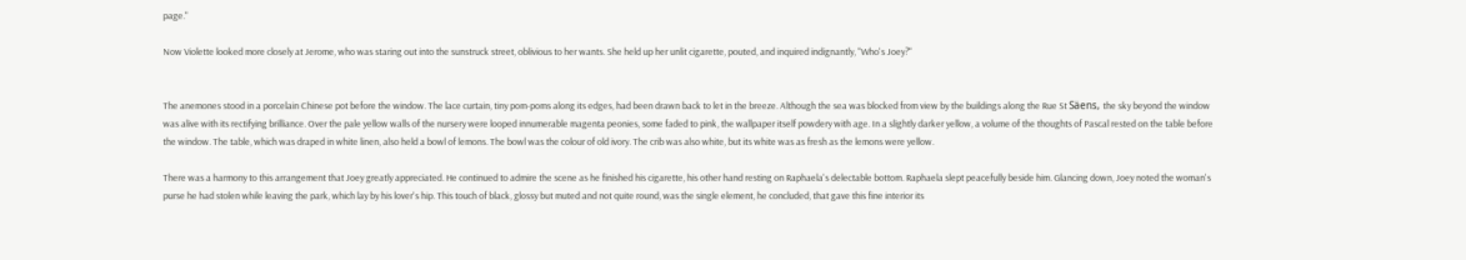page."

Now Violette looked more closely at Jerome, who was staring out into the sunstruck street, oblivious to her wants. She held up her unlit cigarette, pouted, and inquired indignantly, "Who's Joey?"


The anemones stood in a porcelain Chinese pot before the window. The lace curtain, tiny pom-poms along its edges, had been drawn back to let in the breeze. Although the sea was blocked from view by the buildings along the Rue St Säens, the sky beyond the window was alive with its rectifying brilliance. Over the pale yellow walls of the nursery were looped innumerable magenta peonies, some faded to pink, the wallpaper itself powdery with age. In a slightly darker yellow, a volume of the thoughts of Pascal rested on the table before the window. The table, which was draped in white linen, also held a bowl of lemons. The bowl was the colour of old ivory. The crib was also white, but its white was as fresh as the lemons were yellow.

There was a harmony to this arrangement that Joey greatly appreciated. He continued to admire the scene as he finished his cigarette, his other hand resting on Raphaela's delectable bottom. Raphaela slept peacefully beside him. Glancing down, Joey noted the woman's purse he had stolen while leaving the park, which lay by his lover's hip. This touch of black, glossy but muted and not quite round, was the single element, he concluded, that gave this fine interior its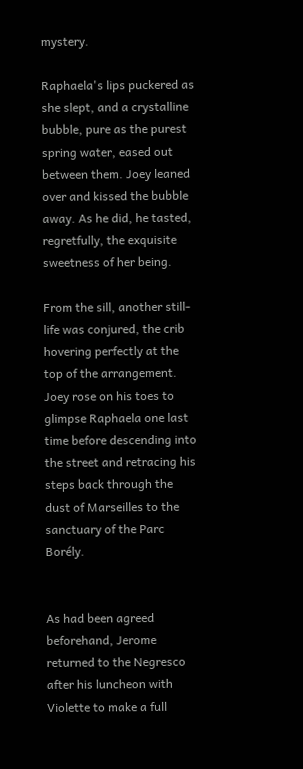mystery.

Raphaela's lips puckered as she slept, and a crystalline bubble, pure as the purest spring water, eased out between them. Joey leaned over and kissed the bubble away. As he did, he tasted, regretfully, the exquisite sweetness of her being.

From the sill, another still-life was conjured, the crib hovering perfectly at the top of the arrangement. Joey rose on his toes to glimpse Raphaela one last time before descending into the street and retracing his steps back through the dust of Marseilles to the sanctuary of the Parc Borély.


As had been agreed beforehand, Jerome returned to the Negresco after his luncheon with Violette to make a full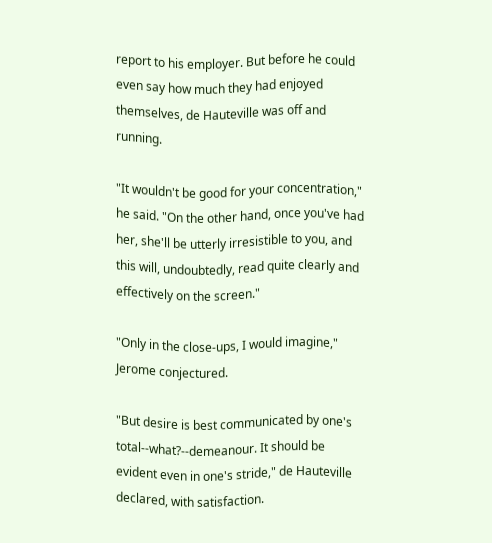report to his employer. But before he could even say how much they had enjoyed themselves, de Hauteville was off and running.

"It wouldn't be good for your concentration," he said. "On the other hand, once you've had her, she'll be utterly irresistible to you, and this will, undoubtedly, read quite clearly and effectively on the screen."

"Only in the close-ups, I would imagine," Jerome conjectured.

"But desire is best communicated by one's total--what?--demeanour. It should be evident even in one's stride," de Hauteville declared, with satisfaction.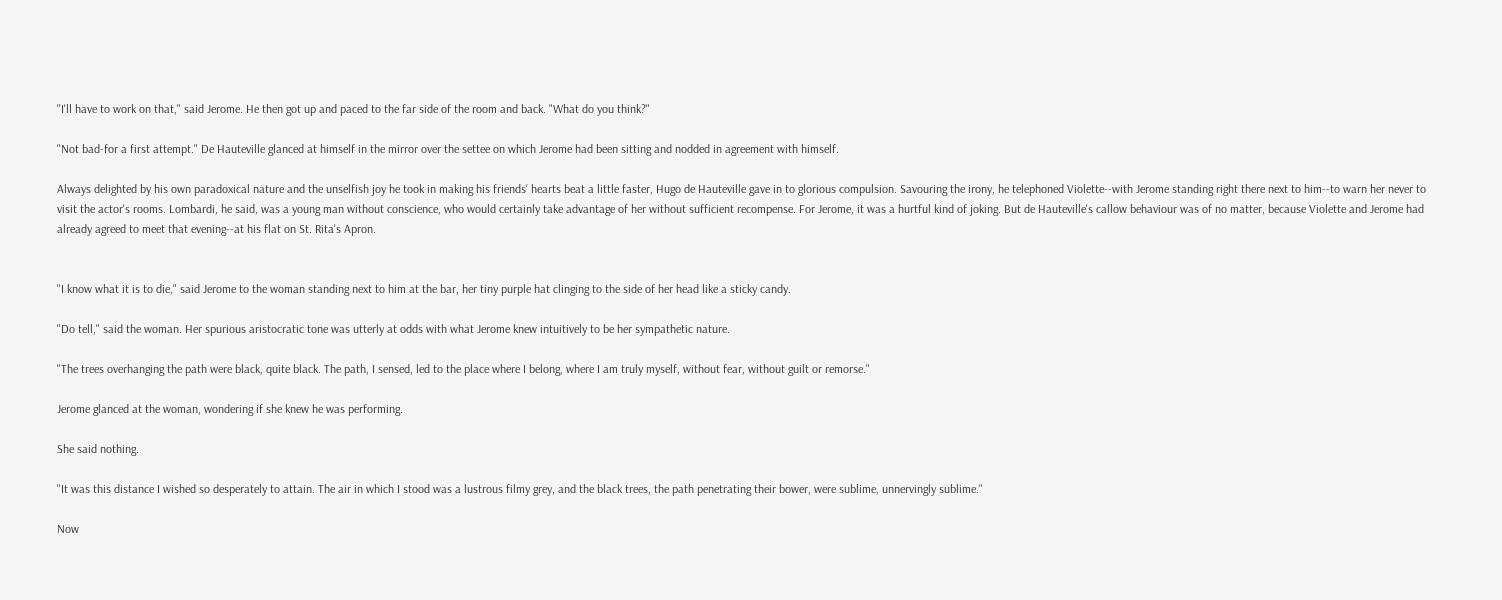"I'll have to work on that," said Jerome. He then got up and paced to the far side of the room and back. "What do you think?"

"Not bad-for a first attempt." De Hauteville glanced at himself in the mirror over the settee on which Jerome had been sitting and nodded in agreement with himself.

Always delighted by his own paradoxical nature and the unselfish joy he took in making his friends' hearts beat a little faster, Hugo de Hauteville gave in to glorious compulsion. Savouring the irony, he telephoned Violette--with Jerome standing right there next to him--to warn her never to visit the actor's rooms. Lombardi, he said, was a young man without conscience, who would certainly take advantage of her without sufficient recompense. For Jerome, it was a hurtful kind of joking. But de Hauteville's callow behaviour was of no matter, because Violette and Jerome had already agreed to meet that evening--at his flat on St. Rita's Apron.


"I know what it is to die," said Jerome to the woman standing next to him at the bar, her tiny purple hat clinging to the side of her head like a sticky candy.

"Do tell," said the woman. Her spurious aristocratic tone was utterly at odds with what Jerome knew intuitively to be her sympathetic nature.

"The trees overhanging the path were black, quite black. The path, I sensed, led to the place where I belong, where I am truly myself, without fear, without guilt or remorse."

Jerome glanced at the woman, wondering if she knew he was performing.

She said nothing.

"It was this distance I wished so desperately to attain. The air in which I stood was a lustrous filmy grey, and the black trees, the path penetrating their bower, were sublime, unnervingly sublime."

Now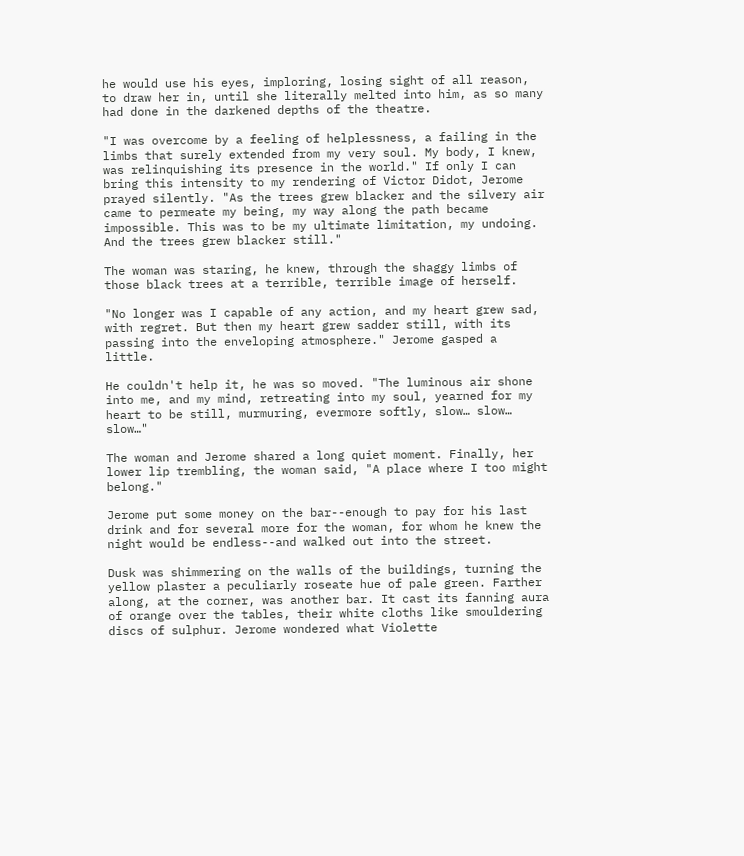he would use his eyes, imploring, losing sight of all reason, to draw her in, until she literally melted into him, as so many had done in the darkened depths of the theatre.

"I was overcome by a feeling of helplessness, a failing in the limbs that surely extended from my very soul. My body, I knew, was relinquishing its presence in the world." If only I can bring this intensity to my rendering of Victor Didot, Jerome prayed silently. "As the trees grew blacker and the silvery air came to permeate my being, my way along the path became impossible. This was to be my ultimate limitation, my undoing. And the trees grew blacker still."

The woman was staring, he knew, through the shaggy limbs of those black trees at a terrible, terrible image of herself.

"No longer was I capable of any action, and my heart grew sad, with regret. But then my heart grew sadder still, with its passing into the enveloping atmosphere." Jerome gasped a little.

He couldn't help it, he was so moved. "The luminous air shone into me, and my mind, retreating into my soul, yearned for my heart to be still, murmuring, evermore softly, slow… slow… slow…"

The woman and Jerome shared a long quiet moment. Finally, her lower lip trembling, the woman said, "A place where I too might belong."

Jerome put some money on the bar--enough to pay for his last drink and for several more for the woman, for whom he knew the night would be endless--and walked out into the street.

Dusk was shimmering on the walls of the buildings, turning the yellow plaster a peculiarly roseate hue of pale green. Farther along, at the corner, was another bar. It cast its fanning aura of orange over the tables, their white cloths like smouldering discs of sulphur. Jerome wondered what Violette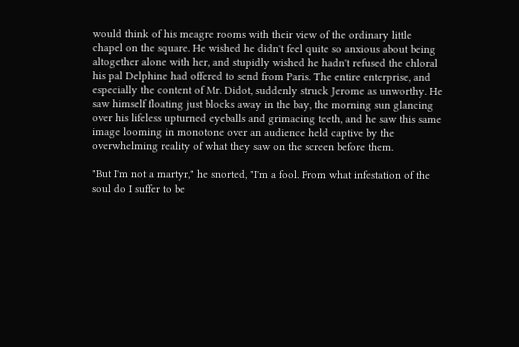would think of his meagre rooms with their view of the ordinary little chapel on the square. He wished he didn't feel quite so anxious about being altogether alone with her, and stupidly wished he hadn't refused the chloral his pal Delphine had offered to send from Paris. The entire enterprise, and especially the content of Mr. Didot, suddenly struck Jerome as unworthy. He saw himself floating just blocks away in the bay, the morning sun glancing over his lifeless upturned eyeballs and grimacing teeth, and he saw this same image looming in monotone over an audience held captive by the overwhelming reality of what they saw on the screen before them.

"But I'm not a martyr," he snorted, "I'm a fool. From what infestation of the soul do I suffer to be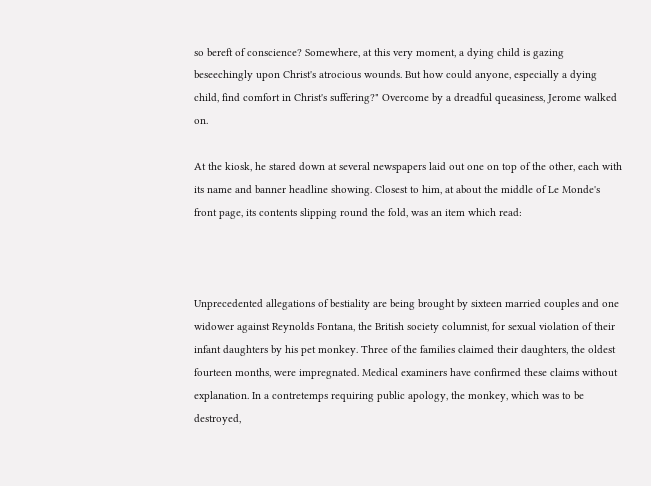so bereft of conscience? Somewhere, at this very moment, a dying child is gazing beseechingly upon Christ's atrocious wounds. But how could anyone, especially a dying child, find comfort in Christ's suffering?" Overcome by a dreadful queasiness, Jerome walked on.

At the kiosk, he stared down at several newspapers laid out one on top of the other, each with its name and banner headline showing. Closest to him, at about the middle of Le Monde's front page, its contents slipping round the fold, was an item which read:



Unprecedented allegations of bestiality are being brought by sixteen married couples and one widower against Reynolds Fontana, the British society columnist, for sexual violation of their infant daughters by his pet monkey. Three of the families claimed their daughters, the oldest fourteen months, were impregnated. Medical examiners have confirmed these claims without explanation. In a contretemps requiring public apology, the monkey, which was to be destroyed,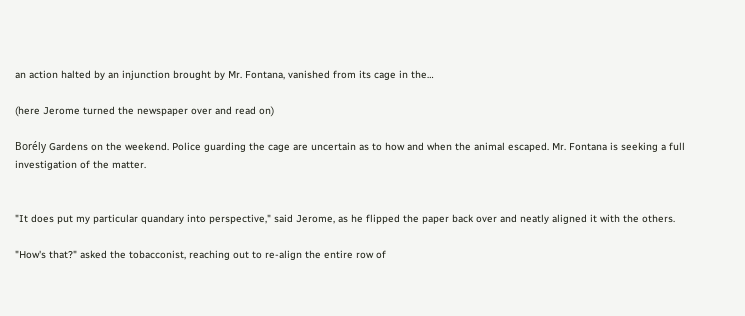an action halted by an injunction brought by Mr. Fontana, vanished from its cage in the…

(here Jerome turned the newspaper over and read on)

Borély Gardens on the weekend. Police guarding the cage are uncertain as to how and when the animal escaped. Mr. Fontana is seeking a full investigation of the matter.


"It does put my particular quandary into perspective," said Jerome, as he flipped the paper back over and neatly aligned it with the others.

"How's that?" asked the tobacconist, reaching out to re-align the entire row of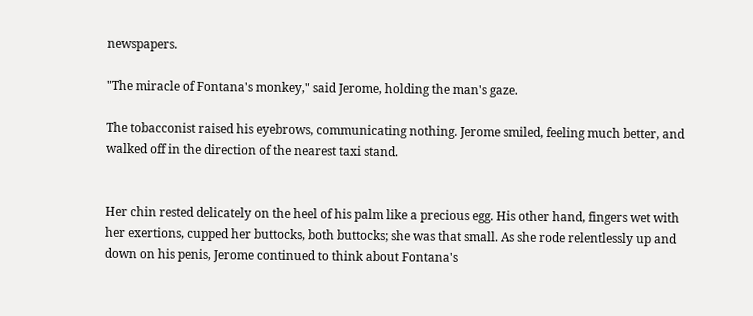newspapers.

"The miracle of Fontana's monkey," said Jerome, holding the man's gaze.

The tobacconist raised his eyebrows, communicating nothing. Jerome smiled, feeling much better, and walked off in the direction of the nearest taxi stand.


Her chin rested delicately on the heel of his palm like a precious egg. His other hand, fingers wet with her exertions, cupped her buttocks, both buttocks; she was that small. As she rode relentlessly up and down on his penis, Jerome continued to think about Fontana's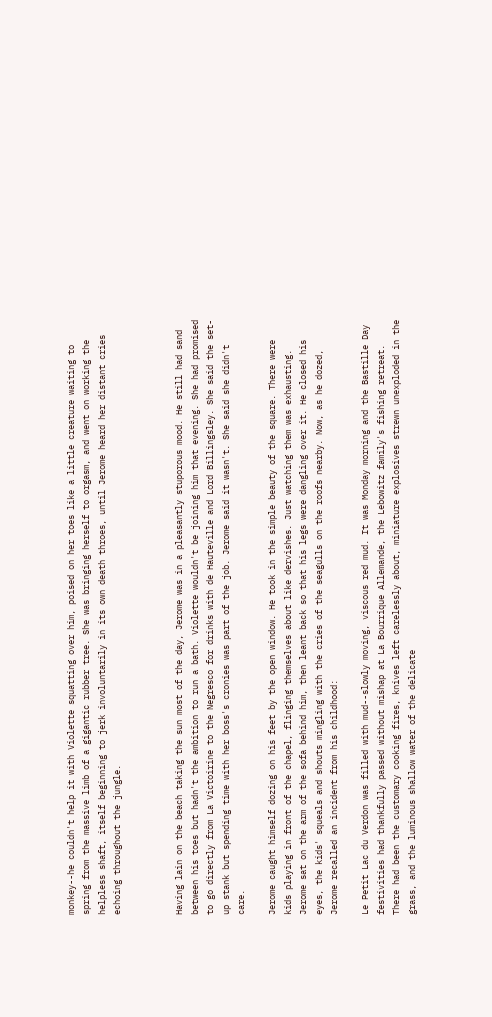monkey--he couldn't help it with Violette squatting over him, poised on her toes like a little creature waiting to spring from the massive limb of a gigantic rubber tree. She was bringing herself to orgasm, and went on working the helpless shaft, itself beginning to jerk involuntarily in its own death throes, until Jerome heard her distant cries echoing throughout the jungle.



Having lain on the beach taking the sun most of the day, Jerome was in a pleasantly stuporous mood. He still had sand between his toes but hadn't the ambition to run a bath. Violette wouldn't be joining him that evening. She had promised to go directly from La Victoirine to the Negresco for drinks with de Hauteville and Lord Billingsley. She said the set-up stank but spending time with her boss's cronies was part of the job. Jerome said it wasn't. She said she didn't care.

Jerome caught himself dozing on his feet by the open window. He took in the simple beauty of the square. There were kids playing in front of the chapel, flinging themselves about like dervishes. Just watching them was exhausting. Jerome sat on the arm of the sofa behind him, then leant back so that his legs were dangling over it. He closed his eyes, the kids' squeals and shouts mingling with the cries of the seagulls on the roofs nearby. Now, as he dozed, Jerome recalled an incident from his childhood:

Le Petit Lac du Verdon was filled with mud--slowly moving, viscous red mud. It was Monday morning and the Bastille Day festivities had thankfully passed without mishap at La Bourrique Allemande, the Lebowitz family's fishing retreat. There had been the customary cooking fires, knives left carelessly about, miniature explosives strewn unexploded in the grass, and the luminous shallow water of the delicate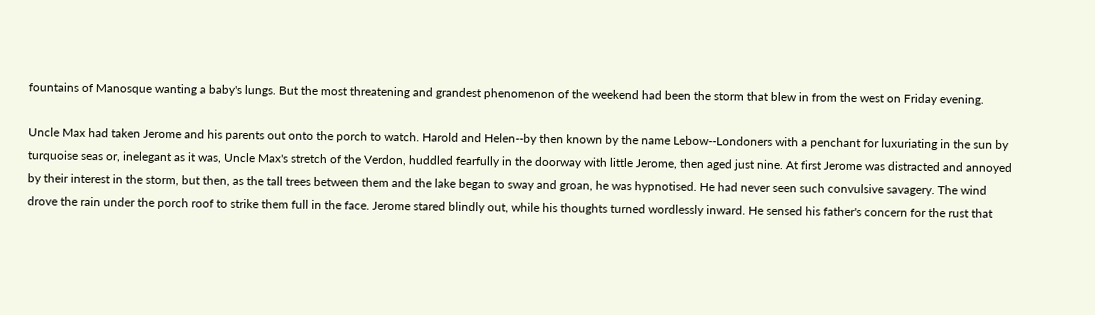fountains of Manosque wanting a baby's lungs. But the most threatening and grandest phenomenon of the weekend had been the storm that blew in from the west on Friday evening.

Uncle Max had taken Jerome and his parents out onto the porch to watch. Harold and Helen--by then known by the name Lebow--Londoners with a penchant for luxuriating in the sun by turquoise seas or, inelegant as it was, Uncle Max's stretch of the Verdon, huddled fearfully in the doorway with little Jerome, then aged just nine. At first Jerome was distracted and annoyed by their interest in the storm, but then, as the tall trees between them and the lake began to sway and groan, he was hypnotised. He had never seen such convulsive savagery. The wind drove the rain under the porch roof to strike them full in the face. Jerome stared blindly out, while his thoughts turned wordlessly inward. He sensed his father's concern for the rust that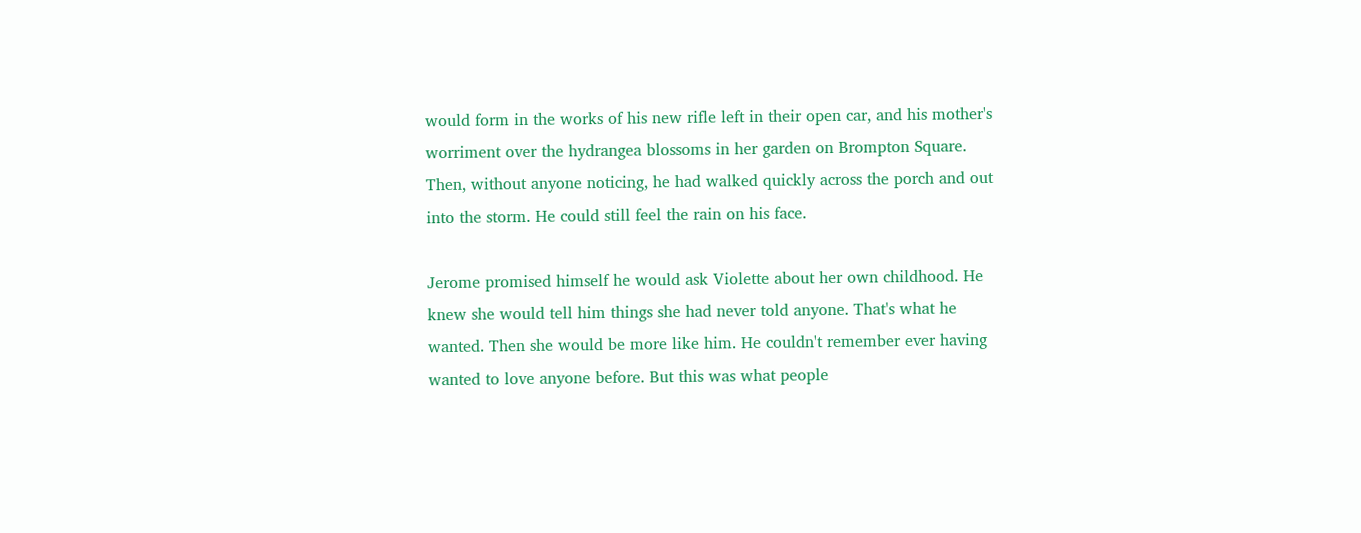would form in the works of his new rifle left in their open car, and his mother's worriment over the hydrangea blossoms in her garden on Brompton Square. Then, without anyone noticing, he had walked quickly across the porch and out into the storm. He could still feel the rain on his face.

Jerome promised himself he would ask Violette about her own childhood. He knew she would tell him things she had never told anyone. That's what he wanted. Then she would be more like him. He couldn't remember ever having wanted to love anyone before. But this was what people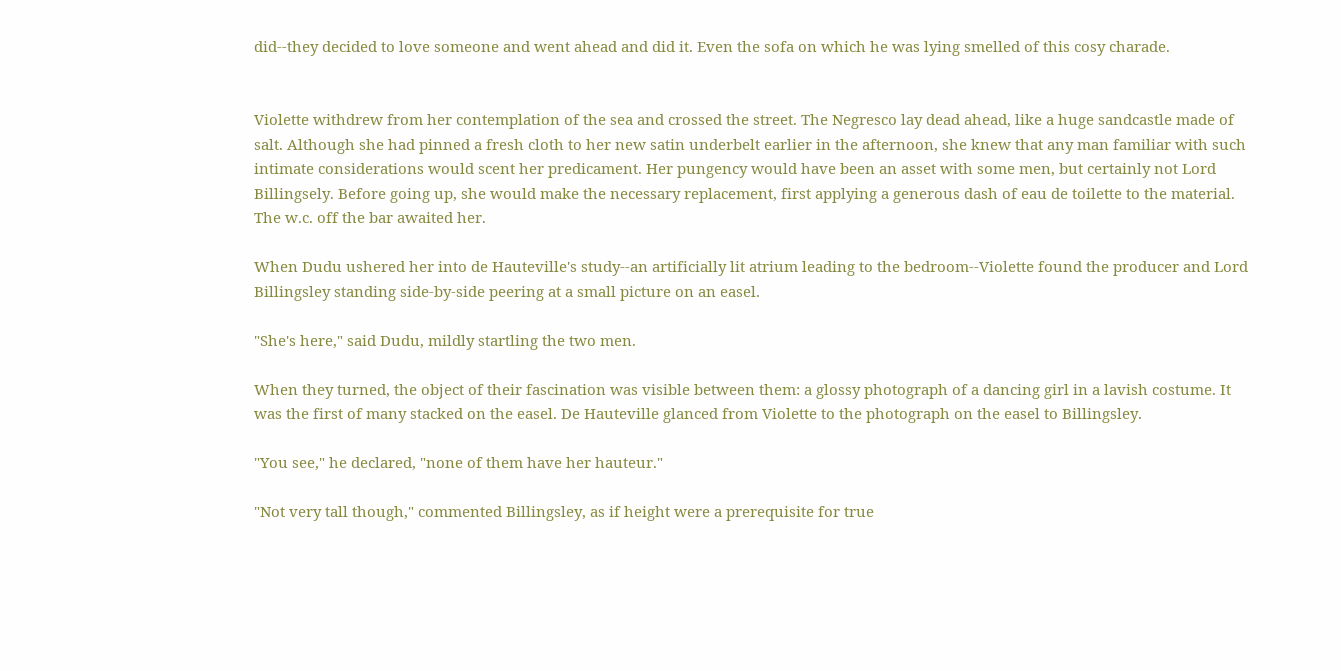did--they decided to love someone and went ahead and did it. Even the sofa on which he was lying smelled of this cosy charade.


Violette withdrew from her contemplation of the sea and crossed the street. The Negresco lay dead ahead, like a huge sandcastle made of salt. Although she had pinned a fresh cloth to her new satin underbelt earlier in the afternoon, she knew that any man familiar with such intimate considerations would scent her predicament. Her pungency would have been an asset with some men, but certainly not Lord Billingsely. Before going up, she would make the necessary replacement, first applying a generous dash of eau de toilette to the material. The w.c. off the bar awaited her.

When Dudu ushered her into de Hauteville's study--an artificially lit atrium leading to the bedroom--Violette found the producer and Lord Billingsley standing side-by-side peering at a small picture on an easel.

"She's here," said Dudu, mildly startling the two men.

When they turned, the object of their fascination was visible between them: a glossy photograph of a dancing girl in a lavish costume. It was the first of many stacked on the easel. De Hauteville glanced from Violette to the photograph on the easel to Billingsley.

"You see," he declared, "none of them have her hauteur."

"Not very tall though," commented Billingsley, as if height were a prerequisite for true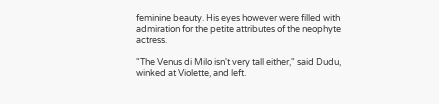feminine beauty. His eyes however were filled with admiration for the petite attributes of the neophyte actress.

"The Venus di Milo isn't very tall either," said Dudu, winked at Violette, and left.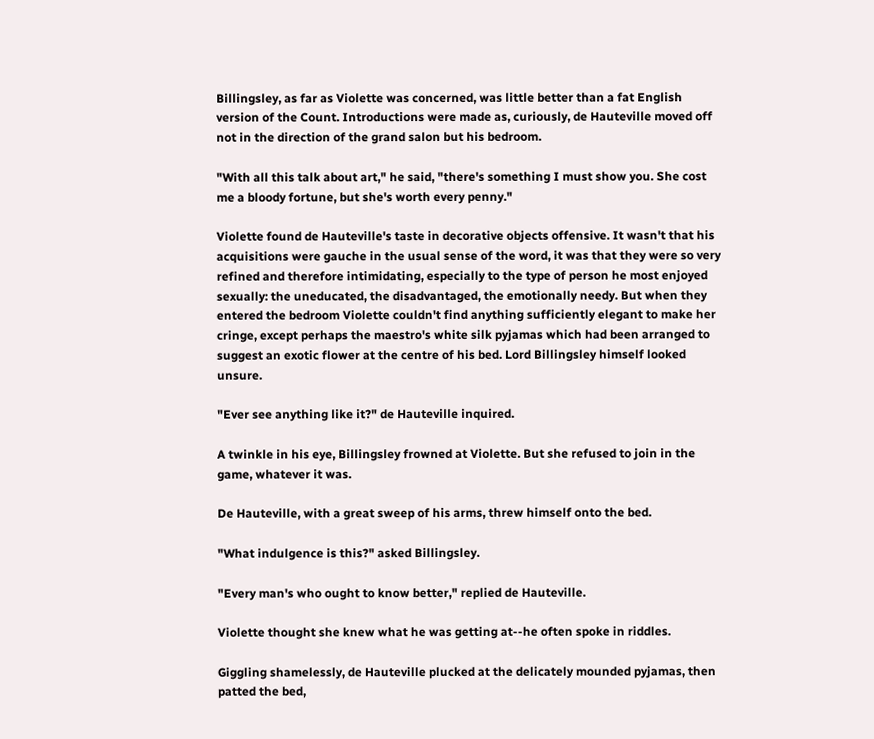Billingsley, as far as Violette was concerned, was little better than a fat English version of the Count. Introductions were made as, curiously, de Hauteville moved off not in the direction of the grand salon but his bedroom.

"With all this talk about art," he said, "there's something I must show you. She cost me a bloody fortune, but she's worth every penny."

Violette found de Hauteville's taste in decorative objects offensive. It wasn't that his acquisitions were gauche in the usual sense of the word, it was that they were so very refined and therefore intimidating, especially to the type of person he most enjoyed sexually: the uneducated, the disadvantaged, the emotionally needy. But when they entered the bedroom Violette couldn't find anything sufficiently elegant to make her cringe, except perhaps the maestro's white silk pyjamas which had been arranged to suggest an exotic flower at the centre of his bed. Lord Billingsley himself looked unsure.

"Ever see anything like it?" de Hauteville inquired.

A twinkle in his eye, Billingsley frowned at Violette. But she refused to join in the game, whatever it was.

De Hauteville, with a great sweep of his arms, threw himself onto the bed.

"What indulgence is this?" asked Billingsley.

"Every man's who ought to know better," replied de Hauteville.

Violette thought she knew what he was getting at--he often spoke in riddles.

Giggling shamelessly, de Hauteville plucked at the delicately mounded pyjamas, then patted the bed,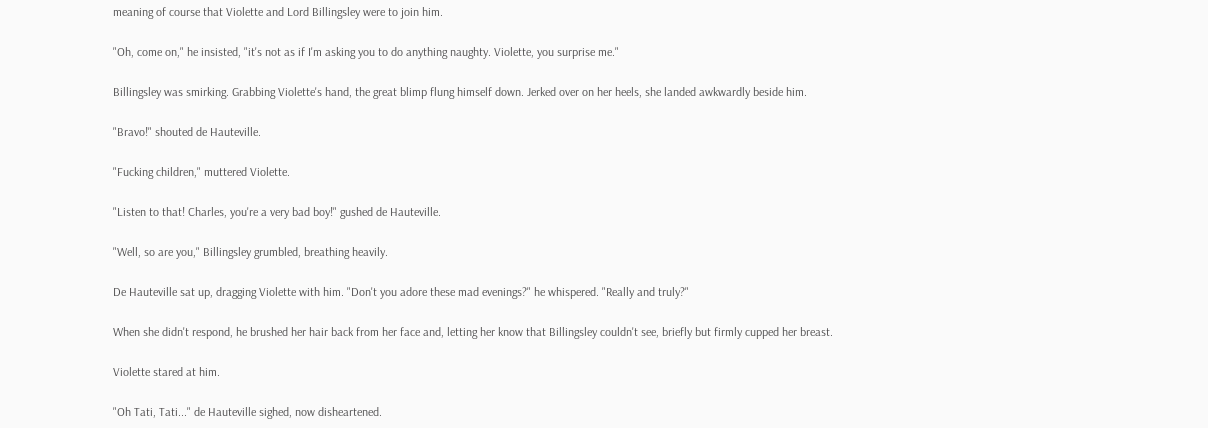meaning of course that Violette and Lord Billingsley were to join him.

"Oh, come on," he insisted, "it's not as if I'm asking you to do anything naughty. Violette, you surprise me."

Billingsley was smirking. Grabbing Violette's hand, the great blimp flung himself down. Jerked over on her heels, she landed awkwardly beside him.

"Bravo!" shouted de Hauteville.

"Fucking children," muttered Violette.

"Listen to that! Charles, you're a very bad boy!" gushed de Hauteville.

"Well, so are you," Billingsley grumbled, breathing heavily.

De Hauteville sat up, dragging Violette with him. "Don't you adore these mad evenings?" he whispered. "Really and truly?"

When she didn't respond, he brushed her hair back from her face and, letting her know that Billingsley couldn't see, briefly but firmly cupped her breast.

Violette stared at him.

"Oh Tati, Tati..." de Hauteville sighed, now disheartened.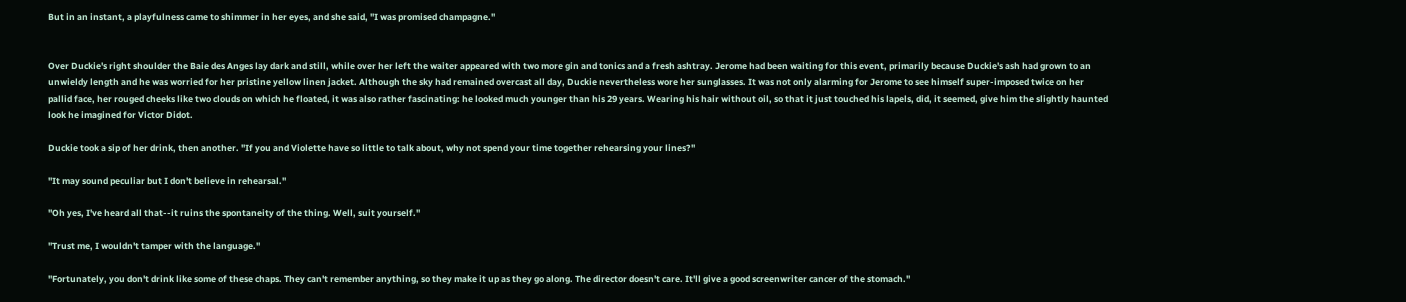But in an instant, a playfulness came to shimmer in her eyes, and she said, "I was promised champagne."


Over Duckie's right shoulder the Baie des Anges lay dark and still, while over her left the waiter appeared with two more gin and tonics and a fresh ashtray. Jerome had been waiting for this event, primarily because Duckie's ash had grown to an unwieldy length and he was worried for her pristine yellow linen jacket. Although the sky had remained overcast all day, Duckie nevertheless wore her sunglasses. It was not only alarming for Jerome to see himself super-imposed twice on her pallid face, her rouged cheeks like two clouds on which he floated, it was also rather fascinating: he looked much younger than his 29 years. Wearing his hair without oil, so that it just touched his lapels, did, it seemed, give him the slightly haunted look he imagined for Victor Didot.

Duckie took a sip of her drink, then another. "If you and Violette have so little to talk about, why not spend your time together rehearsing your lines?"

"It may sound peculiar but I don't believe in rehearsal."

"Oh yes, I've heard all that--it ruins the spontaneity of the thing. Well, suit yourself."

"Trust me, I wouldn't tamper with the language."

"Fortunately, you don't drink like some of these chaps. They can't remember anything, so they make it up as they go along. The director doesn't care. It'll give a good screenwriter cancer of the stomach."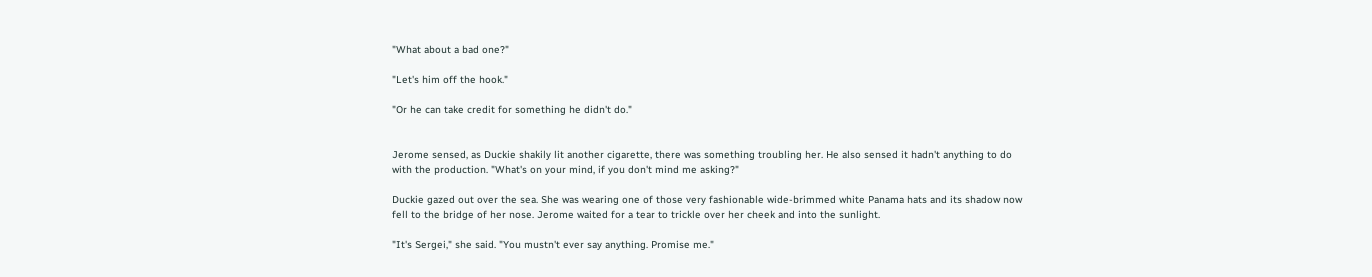"What about a bad one?"

"Let's him off the hook."

"Or he can take credit for something he didn't do."


Jerome sensed, as Duckie shakily lit another cigarette, there was something troubling her. He also sensed it hadn't anything to do with the production. "What's on your mind, if you don't mind me asking?"

Duckie gazed out over the sea. She was wearing one of those very fashionable wide-brimmed white Panama hats and its shadow now fell to the bridge of her nose. Jerome waited for a tear to trickle over her cheek and into the sunlight.

"It's Sergei," she said. "You mustn't ever say anything. Promise me."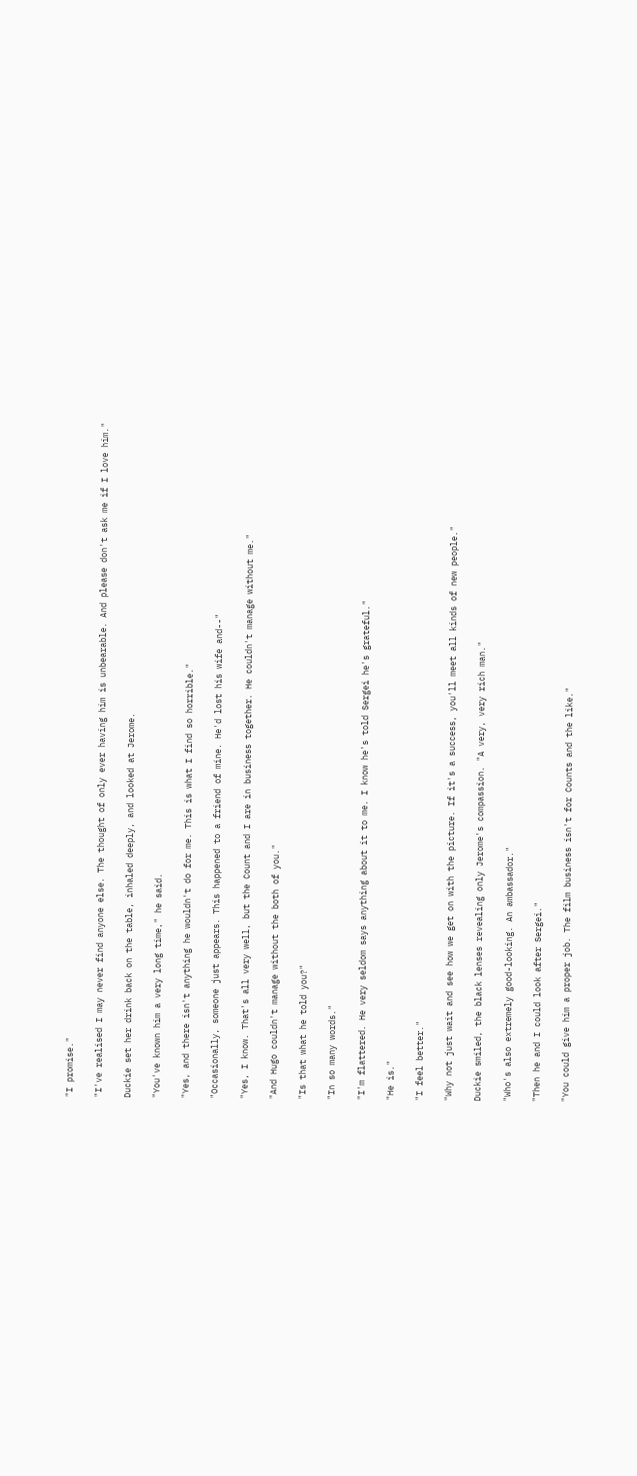"I promise."

"I've realised I may never find anyone else. The thought of only ever having him is unbearable. And please don't ask me if I love him."

Duckie set her drink back on the table, inhaled deeply, and looked at Jerome.

"You've known him a very long time," he said.

"Yes, and there isn't anything he wouldn't do for me. This is what I find so horrible."

"Occasionally, someone just appears. This happened to a friend of mine. He'd lost his wife and--"

"Yes, I know. That's all very well, but the Count and I are in business together. He couldn't manage without me."

"And Hugo couldn't manage without the both of you."

"Is that what he told you?"

"In so many words."

"I'm flattered. He very seldom says anything about it to me. I know he's told Sergei he's grateful."

"He is."

"I feel better."

"Why not just wait and see how we get on with the picture. If it's a success, you'll meet all kinds of new people."

Duckie smiled, the black lenses revealing only Jerome's compassion. "A very, very rich man."

"Who's also extremely good-looking. An ambassador."

"Then he and I could look after Sergei."

"You could give him a proper job. The film business isn't for Counts and the like."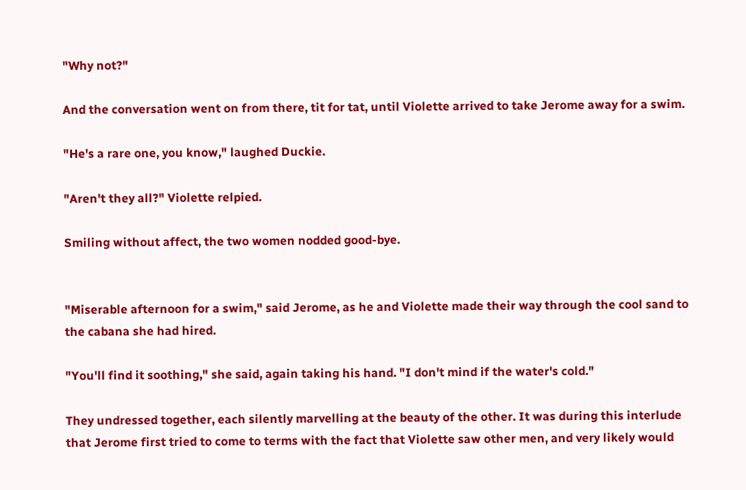"Why not?"

And the conversation went on from there, tit for tat, until Violette arrived to take Jerome away for a swim.

"He's a rare one, you know," laughed Duckie.

"Aren't they all?" Violette relpied.

Smiling without affect, the two women nodded good-bye.


"Miserable afternoon for a swim," said Jerome, as he and Violette made their way through the cool sand to the cabana she had hired.

"You'll find it soothing," she said, again taking his hand. "I don't mind if the water's cold."

They undressed together, each silently marvelling at the beauty of the other. It was during this interlude that Jerome first tried to come to terms with the fact that Violette saw other men, and very likely would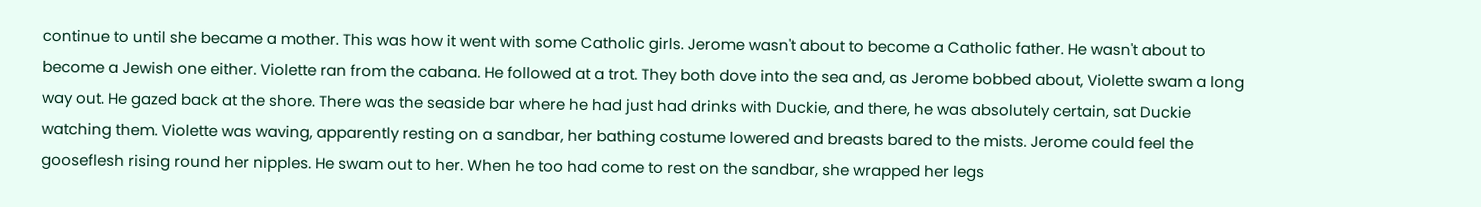continue to until she became a mother. This was how it went with some Catholic girls. Jerome wasn't about to become a Catholic father. He wasn't about to become a Jewish one either. Violette ran from the cabana. He followed at a trot. They both dove into the sea and, as Jerome bobbed about, Violette swam a long way out. He gazed back at the shore. There was the seaside bar where he had just had drinks with Duckie, and there, he was absolutely certain, sat Duckie watching them. Violette was waving, apparently resting on a sandbar, her bathing costume lowered and breasts bared to the mists. Jerome could feel the gooseflesh rising round her nipples. He swam out to her. When he too had come to rest on the sandbar, she wrapped her legs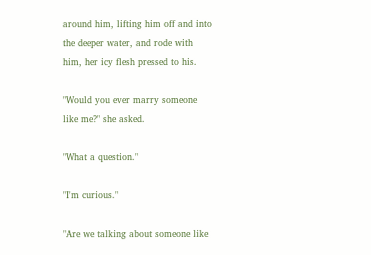around him, lifting him off and into the deeper water, and rode with him, her icy flesh pressed to his.

"Would you ever marry someone like me?" she asked.

"What a question."

"I'm curious."

"Are we talking about someone like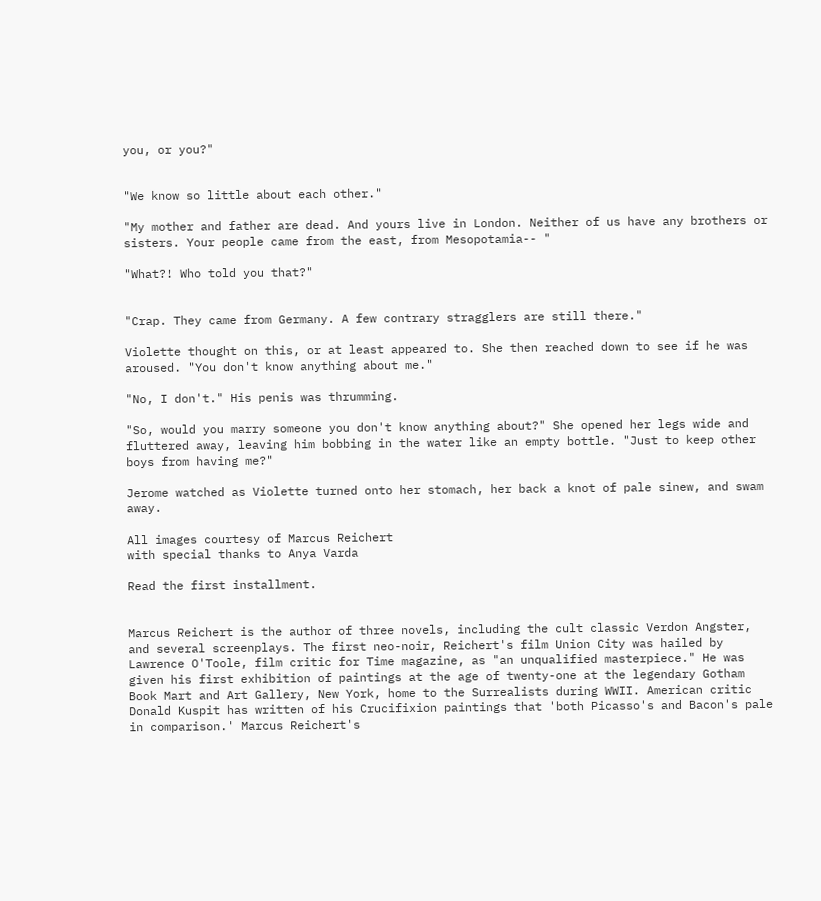you, or you?"


"We know so little about each other."

"My mother and father are dead. And yours live in London. Neither of us have any brothers or sisters. Your people came from the east, from Mesopotamia-- "

"What?! Who told you that?"


"Crap. They came from Germany. A few contrary stragglers are still there."

Violette thought on this, or at least appeared to. She then reached down to see if he was aroused. "You don't know anything about me."

"No, I don't." His penis was thrumming.

"So, would you marry someone you don't know anything about?" She opened her legs wide and fluttered away, leaving him bobbing in the water like an empty bottle. "Just to keep other boys from having me?"

Jerome watched as Violette turned onto her stomach, her back a knot of pale sinew, and swam away.

All images courtesy of Marcus Reichert
with special thanks to Anya Varda

Read the first installment.


Marcus Reichert is the author of three novels, including the cult classic Verdon Angster, and several screenplays. The first neo-noir, Reichert's film Union City was hailed by Lawrence O'Toole, film critic for Time magazine, as "an unqualified masterpiece." He was given his first exhibition of paintings at the age of twenty-one at the legendary Gotham Book Mart and Art Gallery, New York, home to the Surrealists during WWII. American critic Donald Kuspit has written of his Crucifixion paintings that 'both Picasso's and Bacon's pale in comparison.' Marcus Reichert's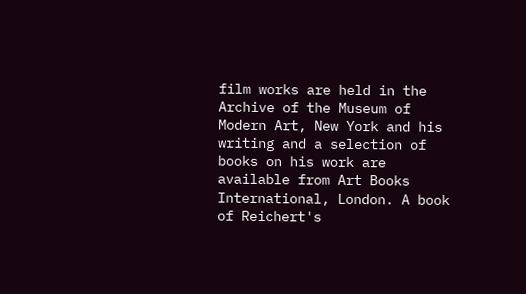film works are held in the Archive of the Museum of Modern Art, New York and his writing and a selection of books on his work are available from Art Books International, London. A book of Reichert's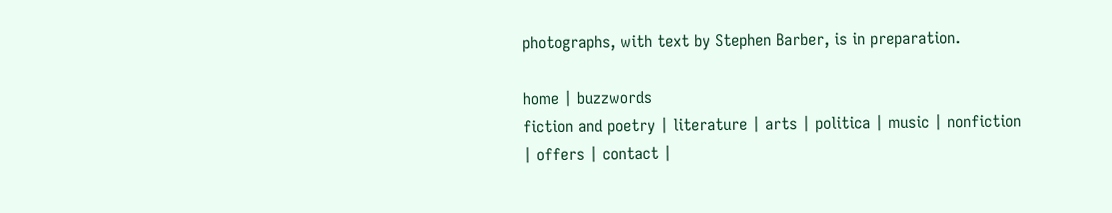photographs, with text by Stephen Barber, is in preparation.

home | buzzwords
fiction and poetry | literature | arts | politica | music | nonfiction
| offers | contact |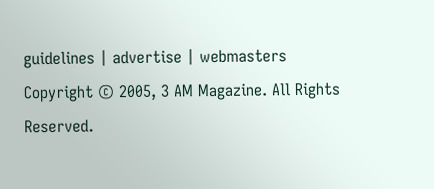guidelines | advertise | webmasters
Copyright © 2005, 3 AM Magazine. All Rights Reserved.